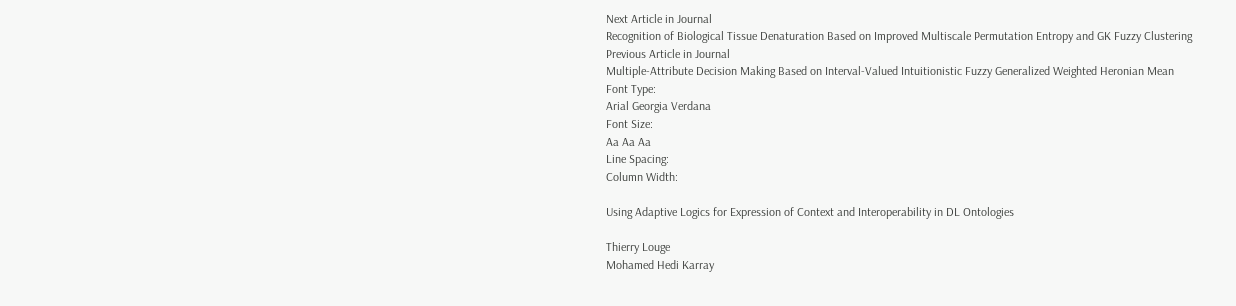Next Article in Journal
Recognition of Biological Tissue Denaturation Based on Improved Multiscale Permutation Entropy and GK Fuzzy Clustering
Previous Article in Journal
Multiple-Attribute Decision Making Based on Interval-Valued Intuitionistic Fuzzy Generalized Weighted Heronian Mean
Font Type:
Arial Georgia Verdana
Font Size:
Aa Aa Aa
Line Spacing:
Column Width:

Using Adaptive Logics for Expression of Context and Interoperability in DL Ontologies

Thierry Louge
Mohamed Hedi Karray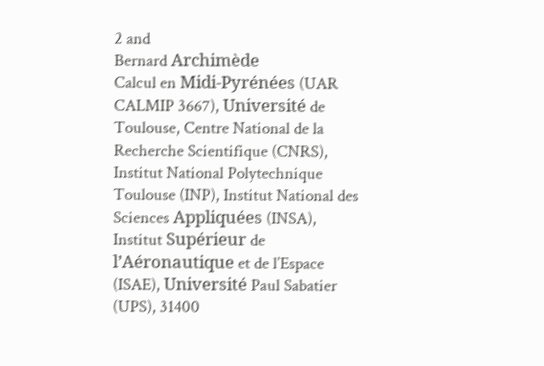2 and
Bernard Archimède
Calcul en Midi-Pyrénées (UAR CALMIP 3667), Université de Toulouse, Centre National de la Recherche Scientifique (CNRS), Institut National Polytechnique Toulouse (INP), Institut National des Sciences Appliquées (INSA), Institut Supérieur de l’Aéronautique et de l’Espace (ISAE), Université Paul Sabatier (UPS), 31400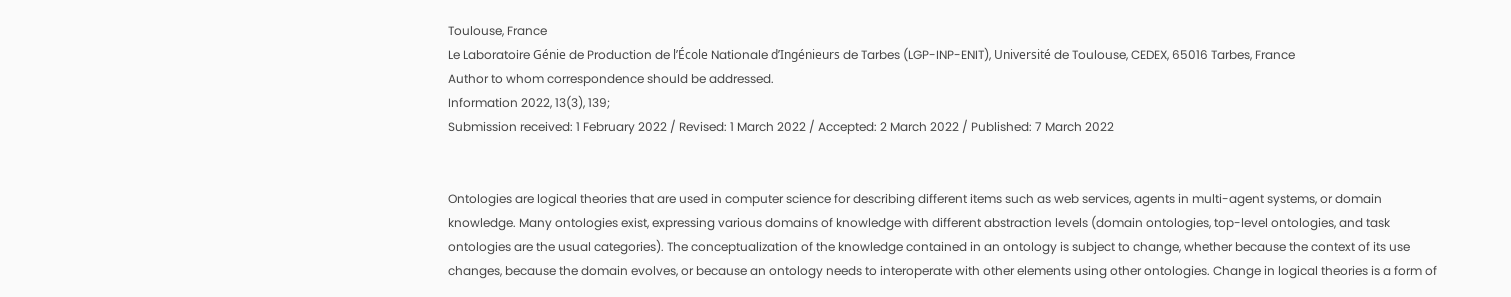Toulouse, France
Le Laboratoire Génie de Production de l’École Nationale d’Ingénieurs de Tarbes (LGP-INP-ENIT), Université de Toulouse, CEDEX, 65016 Tarbes, France
Author to whom correspondence should be addressed.
Information 2022, 13(3), 139;
Submission received: 1 February 2022 / Revised: 1 March 2022 / Accepted: 2 March 2022 / Published: 7 March 2022


Ontologies are logical theories that are used in computer science for describing different items such as web services, agents in multi-agent systems, or domain knowledge. Many ontologies exist, expressing various domains of knowledge with different abstraction levels (domain ontologies, top-level ontologies, and task ontologies are the usual categories). The conceptualization of the knowledge contained in an ontology is subject to change, whether because the context of its use changes, because the domain evolves, or because an ontology needs to interoperate with other elements using other ontologies. Change in logical theories is a form of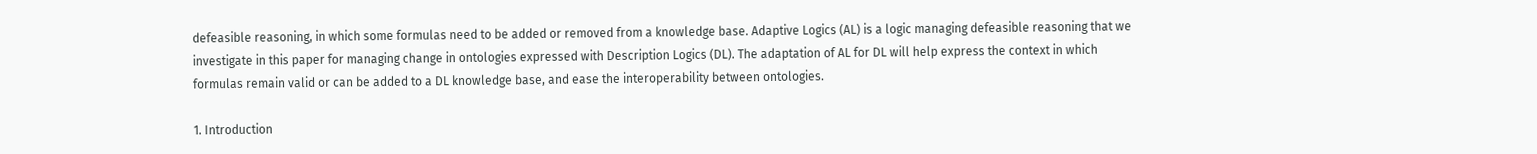defeasible reasoning, in which some formulas need to be added or removed from a knowledge base. Adaptive Logics (AL) is a logic managing defeasible reasoning that we investigate in this paper for managing change in ontologies expressed with Description Logics (DL). The adaptation of AL for DL will help express the context in which formulas remain valid or can be added to a DL knowledge base, and ease the interoperability between ontologies.

1. Introduction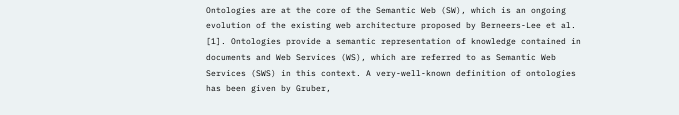Ontologies are at the core of the Semantic Web (SW), which is an ongoing evolution of the existing web architecture proposed by Berneers-Lee et al. [1]. Ontologies provide a semantic representation of knowledge contained in documents and Web Services (WS), which are referred to as Semantic Web Services (SWS) in this context. A very-well-known definition of ontologies has been given by Gruber,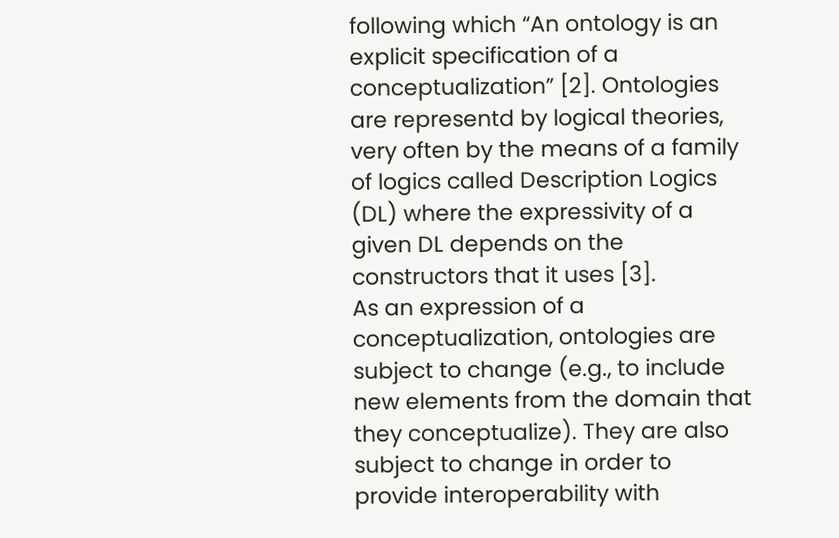following which “An ontology is an explicit specification of a conceptualization” [2]. Ontologies are representd by logical theories, very often by the means of a family of logics called Description Logics (DL) where the expressivity of a given DL depends on the constructors that it uses [3].
As an expression of a conceptualization, ontologies are subject to change (e.g., to include new elements from the domain that they conceptualize). They are also subject to change in order to provide interoperability with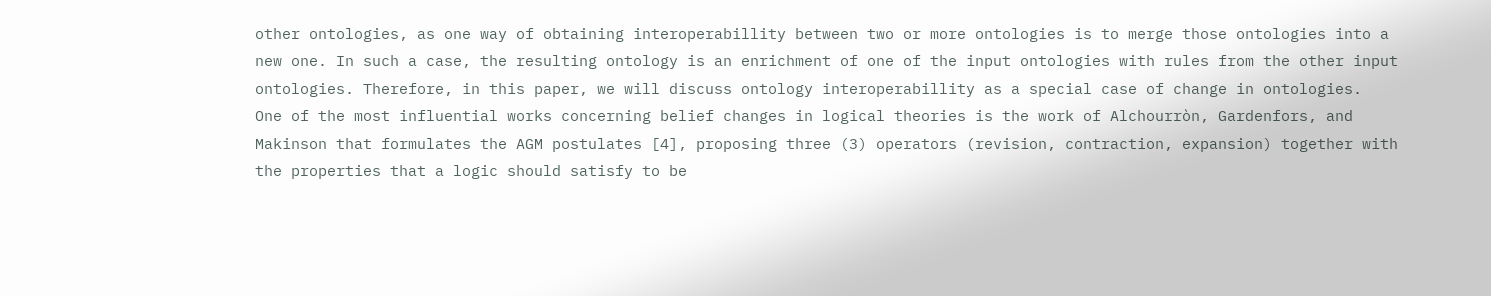other ontologies, as one way of obtaining interoperabillity between two or more ontologies is to merge those ontologies into a new one. In such a case, the resulting ontology is an enrichment of one of the input ontologies with rules from the other input ontologies. Therefore, in this paper, we will discuss ontology interoperabillity as a special case of change in ontologies.
One of the most influential works concerning belief changes in logical theories is the work of Alchourròn, Gardenfors, and Makinson that formulates the AGM postulates [4], proposing three (3) operators (revision, contraction, expansion) together with the properties that a logic should satisfy to be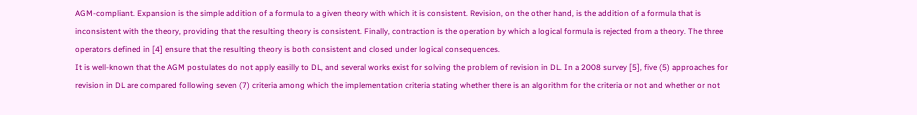AGM-compliant. Expansion is the simple addition of a formula to a given theory with which it is consistent. Revision, on the other hand, is the addition of a formula that is inconsistent with the theory, providing that the resulting theory is consistent. Finally, contraction is the operation by which a logical formula is rejected from a theory. The three operators defined in [4] ensure that the resulting theory is both consistent and closed under logical consequences.
It is well-known that the AGM postulates do not apply easilly to DL, and several works exist for solving the problem of revision in DL. In a 2008 survey [5], five (5) approaches for revision in DL are compared following seven (7) criteria among which the implementation criteria stating whether there is an algorithm for the criteria or not and whether or not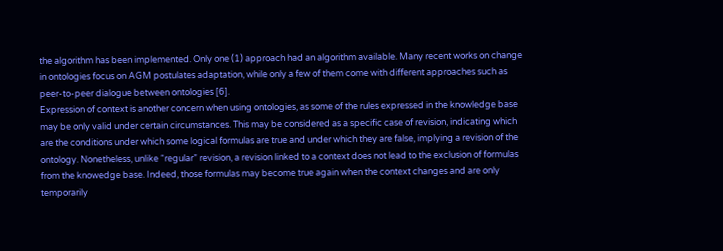the algorithm has been implemented. Only one (1) approach had an algorithm available. Many recent works on change in ontologies focus on AGM postulates adaptation, while only a few of them come with different approaches such as peer-to-peer dialogue between ontologies [6].
Expression of context is another concern when using ontologies, as some of the rules expressed in the knowledge base may be only valid under certain circumstances. This may be considered as a specific case of revision, indicating which are the conditions under which some logical formulas are true and under which they are false, implying a revision of the ontology. Nonetheless, unlike “regular” revision, a revision linked to a context does not lead to the exclusion of formulas from the knowedge base. Indeed, those formulas may become true again when the context changes and are only temporarily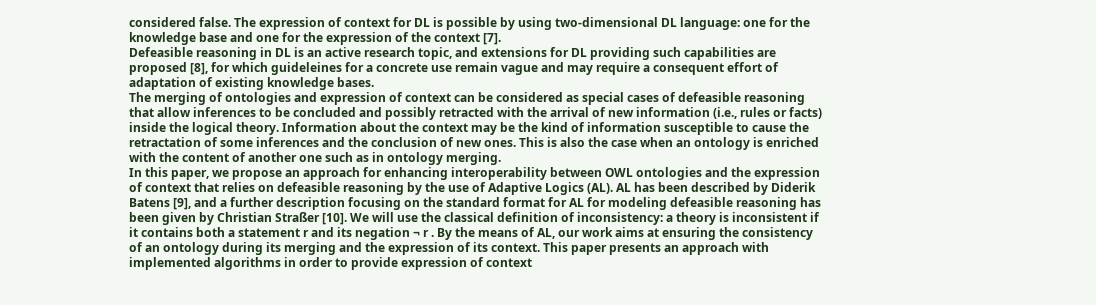considered false. The expression of context for DL is possible by using two-dimensional DL language: one for the knowledge base and one for the expression of the context [7].
Defeasible reasoning in DL is an active research topic, and extensions for DL providing such capabilities are proposed [8], for which guideleines for a concrete use remain vague and may require a consequent effort of adaptation of existing knowledge bases.
The merging of ontologies and expression of context can be considered as special cases of defeasible reasoning that allow inferences to be concluded and possibly retracted with the arrival of new information (i.e., rules or facts) inside the logical theory. Information about the context may be the kind of information susceptible to cause the retractation of some inferences and the conclusion of new ones. This is also the case when an ontology is enriched with the content of another one such as in ontology merging.
In this paper, we propose an approach for enhancing interoperability between OWL ontologies and the expression of context that relies on defeasible reasoning by the use of Adaptive Logics (AL). AL has been described by Diderik Batens [9], and a further description focusing on the standard format for AL for modeling defeasible reasoning has been given by Christian Straßer [10]. We will use the classical definition of inconsistency: a theory is inconsistent if it contains both a statement r and its negation ¬ r . By the means of AL, our work aims at ensuring the consistency of an ontology during its merging and the expression of its context. This paper presents an approach with implemented algorithms in order to provide expression of context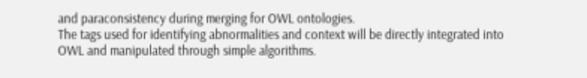and paraconsistency during merging for OWL ontologies.
The tags used for identifying abnormalities and context will be directly integrated into OWL and manipulated through simple algorithms.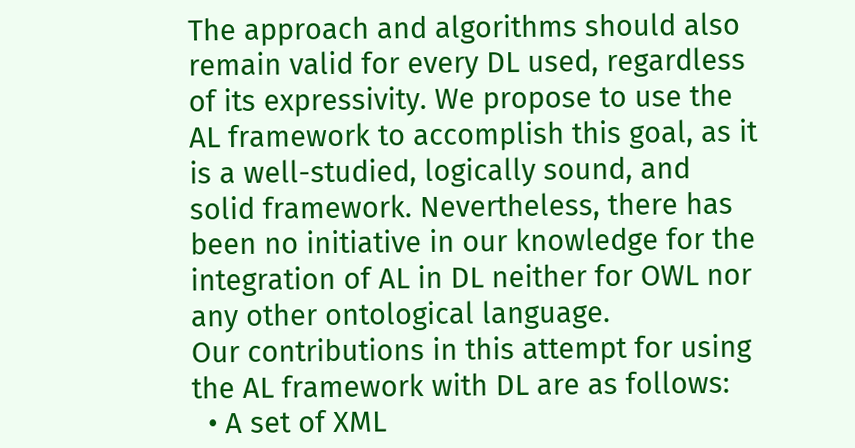The approach and algorithms should also remain valid for every DL used, regardless of its expressivity. We propose to use the AL framework to accomplish this goal, as it is a well-studied, logically sound, and solid framework. Nevertheless, there has been no initiative in our knowledge for the integration of AL in DL neither for OWL nor any other ontological language.
Our contributions in this attempt for using the AL framework with DL are as follows:
  • A set of XML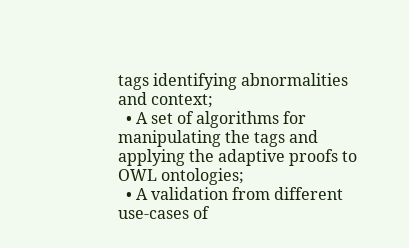tags identifying abnormalities and context;
  • A set of algorithms for manipulating the tags and applying the adaptive proofs to OWL ontologies;
  • A validation from different use-cases of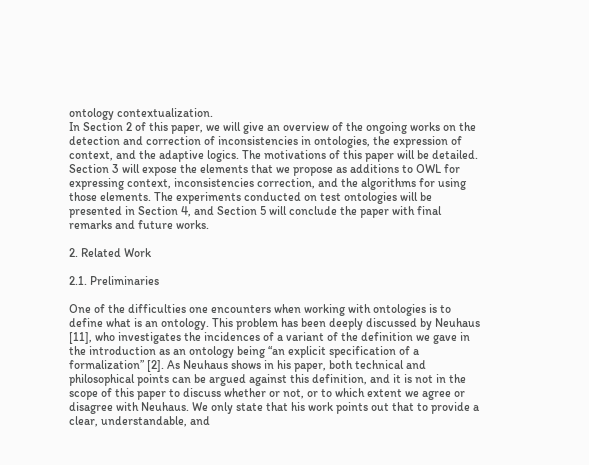ontology contextualization.
In Section 2 of this paper, we will give an overview of the ongoing works on the detection and correction of inconsistencies in ontologies, the expression of context, and the adaptive logics. The motivations of this paper will be detailed. Section 3 will expose the elements that we propose as additions to OWL for expressing context, inconsistencies correction, and the algorithms for using those elements. The experiments conducted on test ontologies will be presented in Section 4, and Section 5 will conclude the paper with final remarks and future works.

2. Related Work

2.1. Preliminaries

One of the difficulties one encounters when working with ontologies is to define what is an ontology. This problem has been deeply discussed by Neuhaus [11], who investigates the incidences of a variant of the definition we gave in the introduction as an ontology being “an explicit specification of a formalization” [2]. As Neuhaus shows in his paper, both technical and philosophical points can be argued against this definition, and it is not in the scope of this paper to discuss whether or not, or to which extent we agree or disagree with Neuhaus. We only state that his work points out that to provide a clear, understandable, and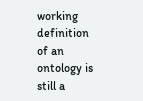working definition of an ontology is still a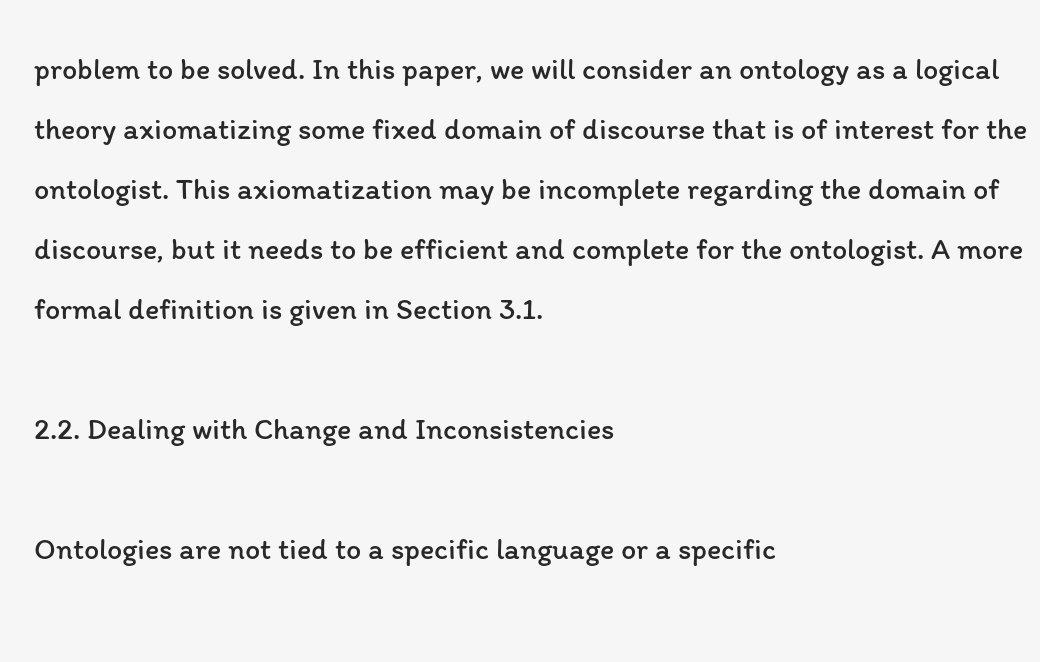problem to be solved. In this paper, we will consider an ontology as a logical theory axiomatizing some fixed domain of discourse that is of interest for the ontologist. This axiomatization may be incomplete regarding the domain of discourse, but it needs to be efficient and complete for the ontologist. A more formal definition is given in Section 3.1.

2.2. Dealing with Change and Inconsistencies

Ontologies are not tied to a specific language or a specific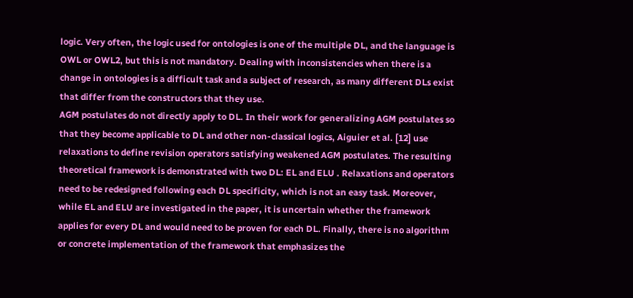logic. Very often, the logic used for ontologies is one of the multiple DL, and the language is OWL or OWL2, but this is not mandatory. Dealing with inconsistencies when there is a change in ontologies is a difficult task and a subject of research, as many different DLs exist that differ from the constructors that they use.
AGM postulates do not directly apply to DL. In their work for generalizing AGM postulates so that they become applicable to DL and other non-classical logics, Aiguier et al. [12] use relaxations to define revision operators satisfying weakened AGM postulates. The resulting theoretical framework is demonstrated with two DL: EL and ELU . Relaxations and operators need to be redesigned following each DL specificity, which is not an easy task. Moreover, while EL and ELU are investigated in the paper, it is uncertain whether the framework applies for every DL and would need to be proven for each DL. Finally, there is no algorithm or concrete implementation of the framework that emphasizes the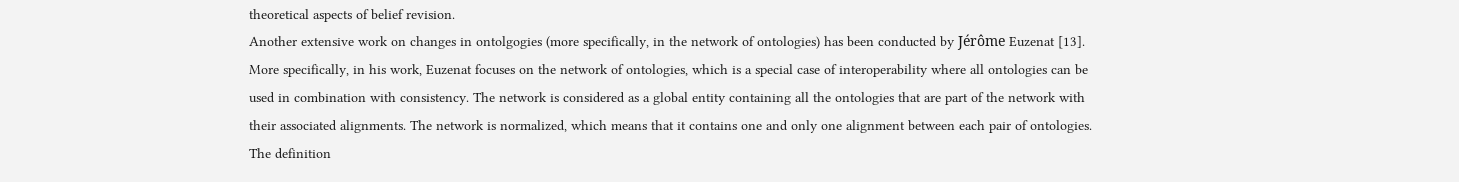theoretical aspects of belief revision.
Another extensive work on changes in ontolgogies (more specifically, in the network of ontologies) has been conducted by Jérôme Euzenat [13]. More specifically, in his work, Euzenat focuses on the network of ontologies, which is a special case of interoperability where all ontologies can be used in combination with consistency. The network is considered as a global entity containing all the ontologies that are part of the network with their associated alignments. The network is normalized, which means that it contains one and only one alignment between each pair of ontologies. The definition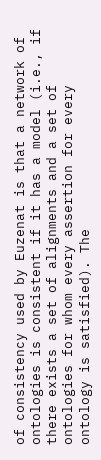of consistency used by Euzenat is that a network of ontologies is consistent if it has a model (i.e., if there exists a set of alignments and a set of ontologies for whom every assertion for every ontology is satisfied). The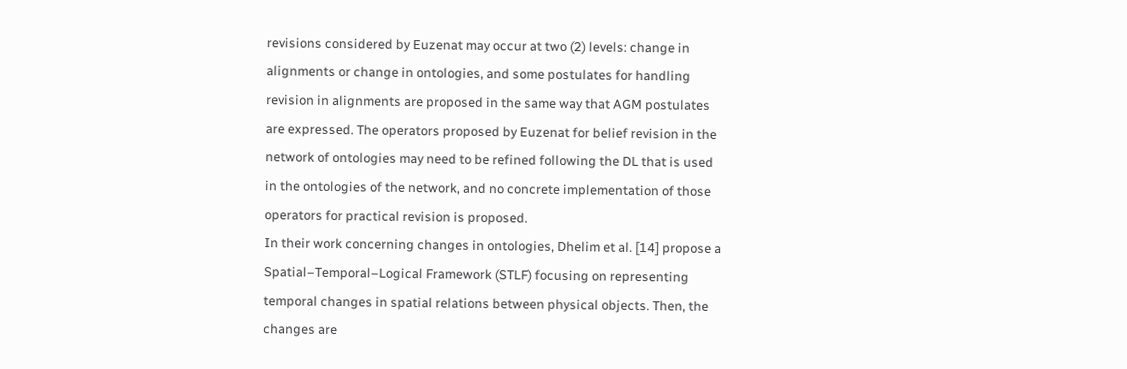revisions considered by Euzenat may occur at two (2) levels: change in alignments or change in ontologies, and some postulates for handling revision in alignments are proposed in the same way that AGM postulates are expressed. The operators proposed by Euzenat for belief revision in the network of ontologies may need to be refined following the DL that is used in the ontologies of the network, and no concrete implementation of those operators for practical revision is proposed.
In their work concerning changes in ontologies, Dhelim et al. [14] propose a Spatial–Temporal–Logical Framework (STLF) focusing on representing temporal changes in spatial relations between physical objects. Then, the changes are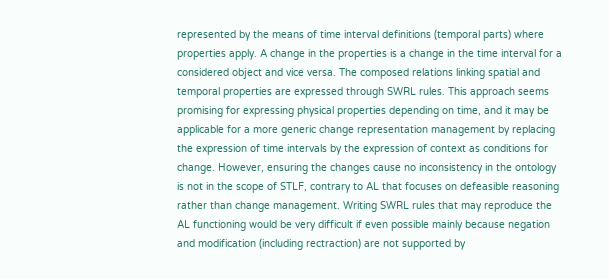represented by the means of time interval definitions (temporal parts) where properties apply. A change in the properties is a change in the time interval for a considered object and vice versa. The composed relations linking spatial and temporal properties are expressed through SWRL rules. This approach seems promising for expressing physical properties depending on time, and it may be applicable for a more generic change representation management by replacing the expression of time intervals by the expression of context as conditions for change. However, ensuring the changes cause no inconsistency in the ontology is not in the scope of STLF, contrary to AL that focuses on defeasible reasoning rather than change management. Writing SWRL rules that may reproduce the AL functioning would be very difficult if even possible mainly because negation and modification (including rectraction) are not supported by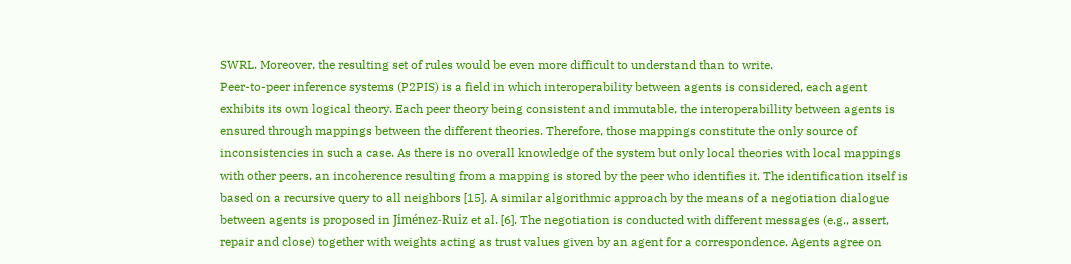SWRL. Moreover, the resulting set of rules would be even more difficult to understand than to write.
Peer-to-peer inference systems (P2PIS) is a field in which interoperability between agents is considered, each agent exhibits its own logical theory. Each peer theory being consistent and immutable, the interoperabillity between agents is ensured through mappings between the different theories. Therefore, those mappings constitute the only source of inconsistencies in such a case. As there is no overall knowledge of the system but only local theories with local mappings with other peers, an incoherence resulting from a mapping is stored by the peer who identifies it. The identification itself is based on a recursive query to all neighbors [15]. A similar algorithmic approach by the means of a negotiation dialogue between agents is proposed in Jiménez-Ruiz et al. [6]. The negotiation is conducted with different messages (e.g., assert, repair and close) together with weights acting as trust values given by an agent for a correspondence. Agents agree on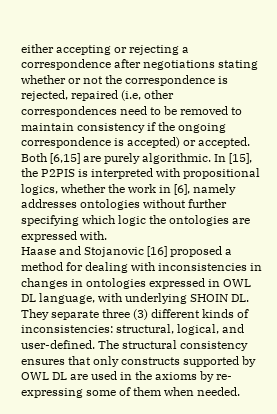either accepting or rejecting a correspondence after negotiations stating whether or not the correspondence is rejected, repaired (i.e, other correspondences need to be removed to maintain consistency if the ongoing correspondence is accepted) or accepted. Both [6,15] are purely algorithmic. In [15], the P2PIS is interpreted with propositional logics, whether the work in [6], namely addresses ontologies without further specifying which logic the ontologies are expressed with.
Haase and Stojanovic [16] proposed a method for dealing with inconsistencies in changes in ontologies expressed in OWL DL language, with underlying SHOIN DL. They separate three (3) different kinds of inconsistencies: structural, logical, and user-defined. The structural consistency ensures that only constructs supported by OWL DL are used in the axioms by re-expressing some of them when needed.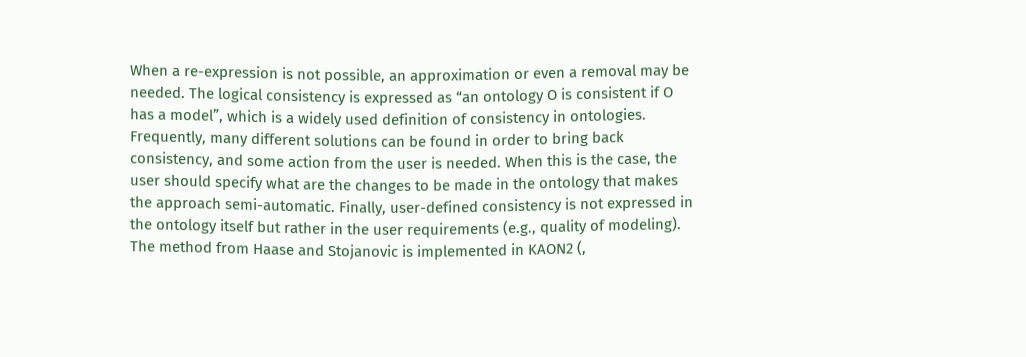When a re-expression is not possible, an approximation or even a removal may be needed. The logical consistency is expressed as “an ontology O is consistent if O has a model”, which is a widely used definition of consistency in ontologies. Frequently, many different solutions can be found in order to bring back consistency, and some action from the user is needed. When this is the case, the user should specify what are the changes to be made in the ontology that makes the approach semi-automatic. Finally, user-defined consistency is not expressed in the ontology itself but rather in the user requirements (e.g., quality of modeling). The method from Haase and Stojanovic is implemented in KAON2 (,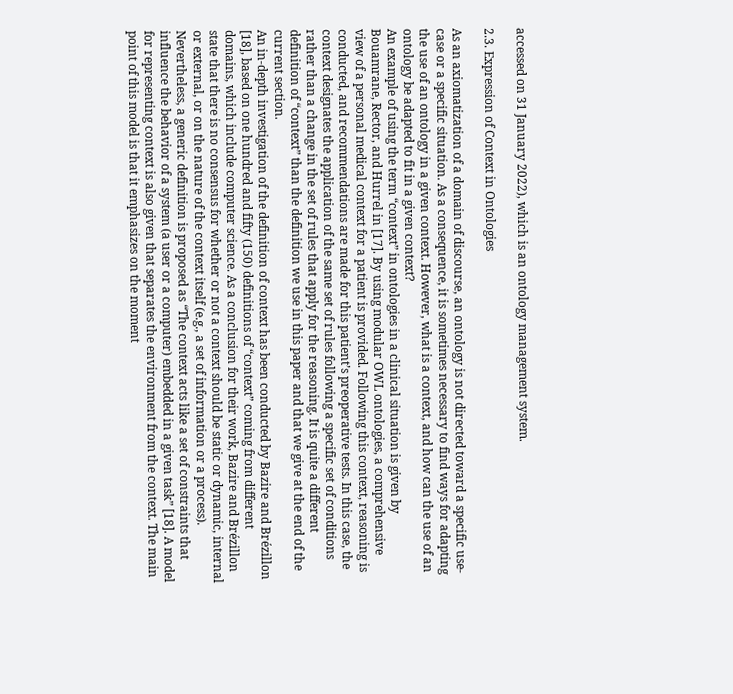accessed on 31 January 2022), which is an ontology management system.

2.3. Expression of Context in Ontologies

As an axiomatization of a domain of discourse, an ontology is not directed toward a specific use-case or a specific situation. As a consequence, it is sometimes necessary to find ways for adapting the use of an ontology in a given context. However, what is a context, and how can the use of an ontology be adapted to fit in a given context?
An example of using the term “context” in ontologies in a clinical situation is given by Bouamrane, Rector, and Hurrel in [17]. By using modular OWL ontologies, a comprehensive view of a personal medical context for a patient is provided. Following this context, reasoning is conducted, and recommendations are made for this patient’s preoperative tests. In this case, the context designates the application of the same set of rules following a specific set of conditions rather than a change in the set of rules that apply for the reasoning. It is quite a different definition of “context” than the definition we use in this paper and that we give at the end of the current section.
An in-depth investigation of the definition of context has been conducted by Bazire and Brézillon [18], based on one hundred and fifty (150) definitions of “context” coming from different domains, which include computer science. As a conclusion for their work, Bazire and Brézillon state that there is no consensus for whether or not a context should be static or dynamic, internal or external, or on the nature of the context itself (e.g., a set of information or a process). Nevertheless, a generic definition is proposed as “The context acts like a set of constraints that influence the behavior of a system (a user or a computer) embedded in a given task” [18]. A model for representing context is also given that separates the environment from the context. The main point of this model is that it emphasizes on the moment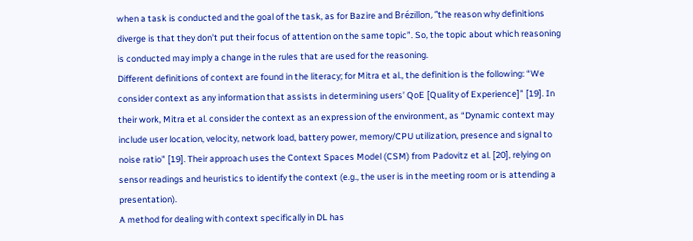when a task is conducted and the goal of the task, as for Bazire and Brézillon, “the reason why definitions diverge is that they don’t put their focus of attention on the same topic”. So, the topic about which reasoning is conducted may imply a change in the rules that are used for the reasoning.
Different definitions of context are found in the literacy; for Mitra et al., the definition is the following: “We consider context as any information that assists in determining users’ QoE [Quality of Experience]” [19]. In their work, Mitra et al. consider the context as an expression of the environment, as “Dynamic context may include user location, velocity, network load, battery power, memory/CPU utilization, presence and signal to noise ratio” [19]. Their approach uses the Context Spaces Model (CSM) from Padovitz et al. [20], relying on sensor readings and heuristics to identify the context (e.g., the user is in the meeting room or is attending a presentation).
A method for dealing with context specifically in DL has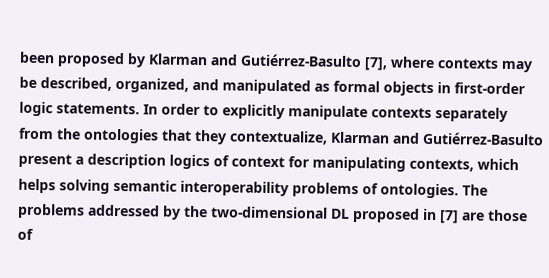been proposed by Klarman and Gutiérrez-Basulto [7], where contexts may be described, organized, and manipulated as formal objects in first-order logic statements. In order to explicitly manipulate contexts separately from the ontologies that they contextualize, Klarman and Gutiérrez-Basulto present a description logics of context for manipulating contexts, which helps solving semantic interoperability problems of ontologies. The problems addressed by the two-dimensional DL proposed in [7] are those of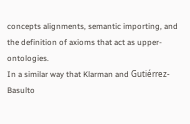concepts alignments, semantic importing, and the definition of axioms that act as upper-ontologies.
In a similar way that Klarman and Gutiérrez-Basulto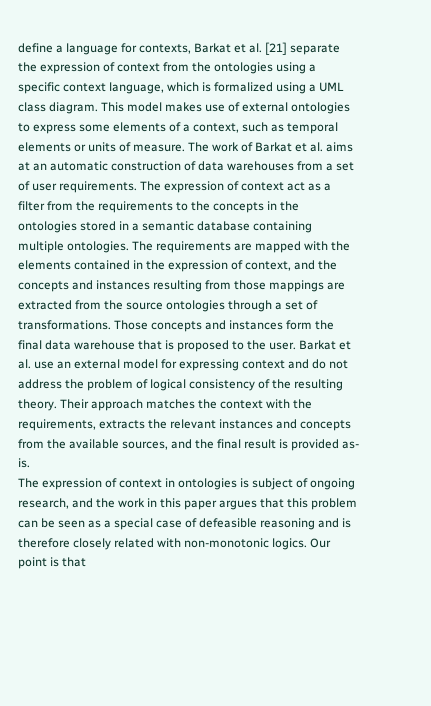define a language for contexts, Barkat et al. [21] separate the expression of context from the ontologies using a specific context language, which is formalized using a UML class diagram. This model makes use of external ontologies to express some elements of a context, such as temporal elements or units of measure. The work of Barkat et al. aims at an automatic construction of data warehouses from a set of user requirements. The expression of context act as a filter from the requirements to the concepts in the ontologies stored in a semantic database containing multiple ontologies. The requirements are mapped with the elements contained in the expression of context, and the concepts and instances resulting from those mappings are extracted from the source ontologies through a set of transformations. Those concepts and instances form the final data warehouse that is proposed to the user. Barkat et al. use an external model for expressing context and do not address the problem of logical consistency of the resulting theory. Their approach matches the context with the requirements, extracts the relevant instances and concepts from the available sources, and the final result is provided as-is.
The expression of context in ontologies is subject of ongoing research, and the work in this paper argues that this problem can be seen as a special case of defeasible reasoning and is therefore closely related with non-monotonic logics. Our point is that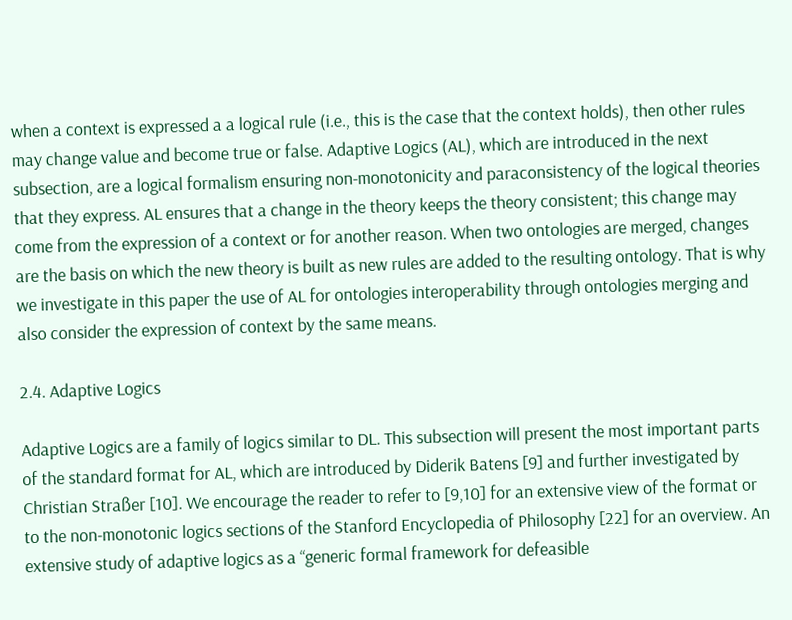when a context is expressed a a logical rule (i.e., this is the case that the context holds), then other rules may change value and become true or false. Adaptive Logics (AL), which are introduced in the next subsection, are a logical formalism ensuring non-monotonicity and paraconsistency of the logical theories that they express. AL ensures that a change in the theory keeps the theory consistent; this change may come from the expression of a context or for another reason. When two ontologies are merged, changes are the basis on which the new theory is built as new rules are added to the resulting ontology. That is why we investigate in this paper the use of AL for ontologies interoperability through ontologies merging and also consider the expression of context by the same means.

2.4. Adaptive Logics

Adaptive Logics are a family of logics similar to DL. This subsection will present the most important parts of the standard format for AL, which are introduced by Diderik Batens [9] and further investigated by Christian Straßer [10]. We encourage the reader to refer to [9,10] for an extensive view of the format or to the non-monotonic logics sections of the Stanford Encyclopedia of Philosophy [22] for an overview. An extensive study of adaptive logics as a “generic formal framework for defeasible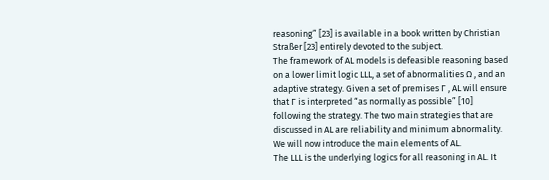reasoning” [23] is available in a book written by Christian Straßer [23] entirely devoted to the subject.
The framework of AL models is defeasible reasoning based on a lower limit logic LLL, a set of abnormalities Ω , and an adaptive strategy. Given a set of premises Γ , AL will ensure that Γ is interpreted “as normally as possible” [10] following the strategy. The two main strategies that are discussed in AL are reliability and minimum abnormality. We will now introduce the main elements of AL.
The LLL is the underlying logics for all reasoning in AL. It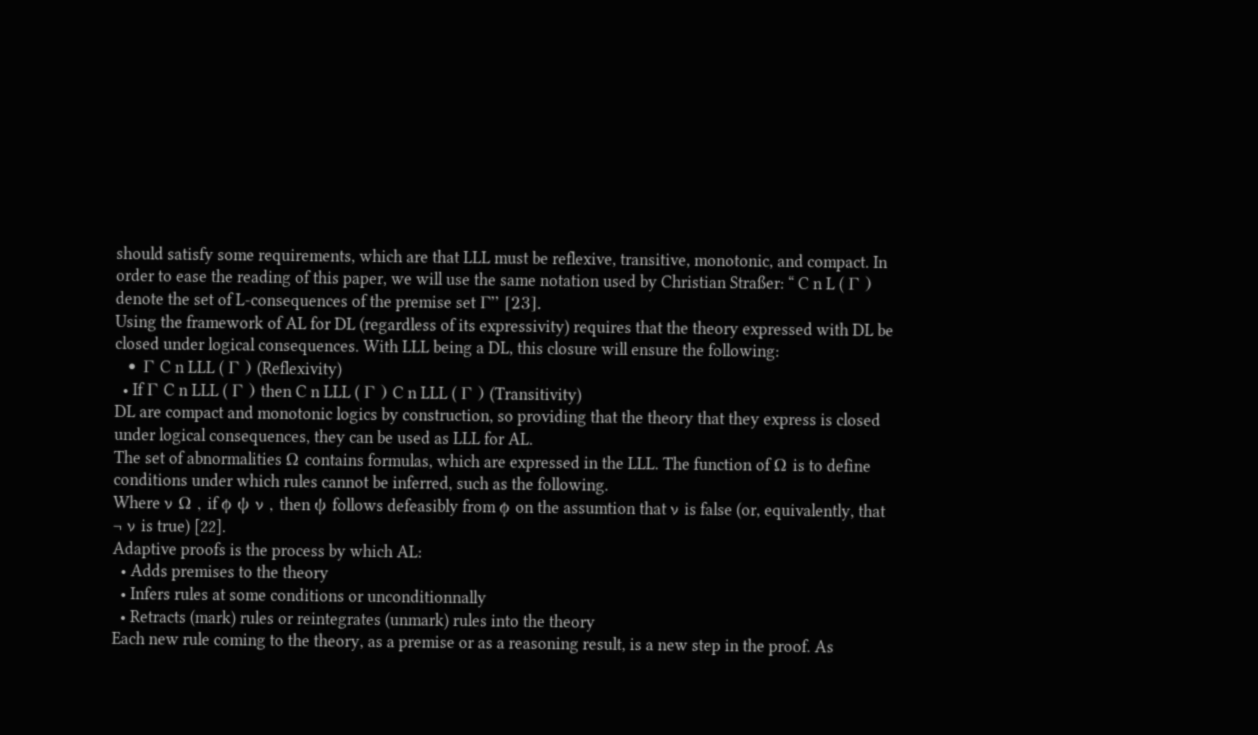should satisfy some requirements, which are that LLL must be reflexive, transitive, monotonic, and compact. In order to ease the reading of this paper, we will use the same notation used by Christian Straßer: “ C n L ( Γ ) denote the set of L-consequences of the premise set Γ” [23].
Using the framework of AL for DL (regardless of its expressivity) requires that the theory expressed with DL be closed under logical consequences. With LLL being a DL, this closure will ensure the following:
  • Γ C n LLL ( Γ ) (Reflexivity)
  • If Γ C n LLL ( Γ ) then C n LLL ( Γ ) C n LLL ( Γ ) (Transitivity)
DL are compact and monotonic logics by construction, so providing that the theory that they express is closed under logical consequences, they can be used as LLL for AL.
The set of abnormalities Ω contains formulas, which are expressed in the LLL. The function of Ω is to define conditions under which rules cannot be inferred, such as the following.
Where ν Ω , if ϕ ψ ν , then ψ follows defeasibly from ϕ on the assumtion that ν is false (or, equivalently, that ¬ ν is true) [22].
Adaptive proofs is the process by which AL:
  • Adds premises to the theory
  • Infers rules at some conditions or unconditionnally
  • Retracts (mark) rules or reintegrates (unmark) rules into the theory
Each new rule coming to the theory, as a premise or as a reasoning result, is a new step in the proof. As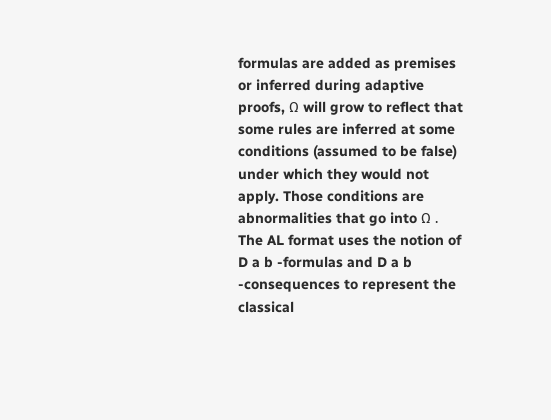formulas are added as premises or inferred during adaptive proofs, Ω will grow to reflect that some rules are inferred at some conditions (assumed to be false) under which they would not apply. Those conditions are abnormalities that go into Ω . The AL format uses the notion of D a b -formulas and D a b -consequences to represent the classical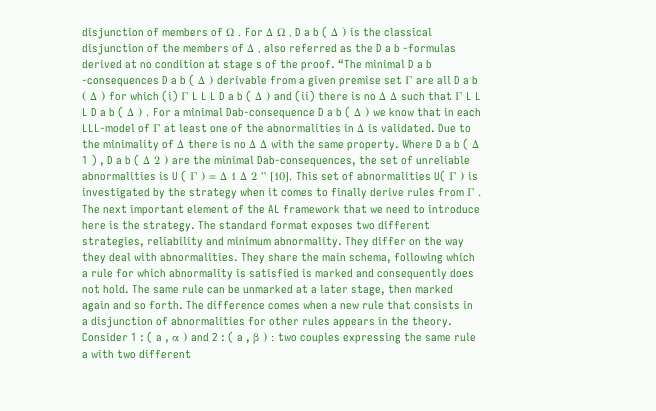disjunction of members of Ω . For Δ Ω , D a b ( Δ ) is the classical disjunction of the members of Δ , also referred as the D a b -formulas derived at no condition at stage s of the proof. “The minimal D a b -consequences D a b ( Δ ) derivable from a given premise set Γ are all D a b ( Δ ) for which (i) Γ L L L D a b ( Δ ) and (ii) there is no Δ Δ such that Γ L L L D a b ( Δ ) . For a minimal Dab-consequence D a b ( Δ ) we know that in each LLL-model of Γ at least one of the abnormalities in Δ is validated. Due to the minimality of Δ there is no Δ Δ with the same property. Where D a b ( Δ 1 ) , D a b ( Δ 2 ) are the minimal Dab-consequences, the set of unreliable abnormalities is U ( Γ ) = Δ 1 Δ 2 ” [10]. This set of abnormalities U( Γ ) is investigated by the strategy when it comes to finally derive rules from Γ .
The next important element of the AL framework that we need to introduce here is the strategy. The standard format exposes two different strategies, reliability and minimum abnormality. They differ on the way they deal with abnormalities. They share the main schema, following which a rule for which abnormality is satisfied is marked and consequently does not hold. The same rule can be unmarked at a later stage, then marked again and so forth. The difference comes when a new rule that consists in a disjunction of abnormalities for other rules appears in the theory.
Consider 1 : ( a , α ) and 2 : ( a , β ) : two couples expressing the same rule a with two different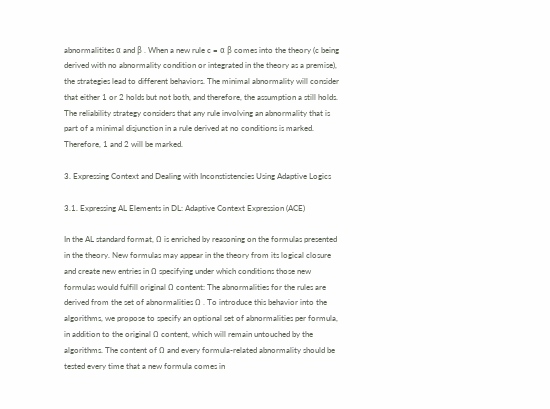abnormalitites α and β . When a new rule c = α β comes into the theory (c being derived with no abnormality condition or integrated in the theory as a premise), the strategies lead to different behaviors. The minimal abnormality will consider that either 1 or 2 holds but not both, and therefore, the assumption a still holds. The reliability strategy considers that any rule involving an abnormality that is part of a minimal disjunction in a rule derived at no conditions is marked. Therefore, 1 and 2 will be marked.

3. Expressing Context and Dealing with Inconstistencies Using Adaptive Logics

3.1. Expressing AL Elements in DL: Adaptive Context Expression (ACE)

In the AL standard format, Ω is enriched by reasoning on the formulas presented in the theory. New formulas may appear in the theory from its logical closure and create new entries in Ω specifying under which conditions those new formulas would fulfill original Ω content: The abnormalities for the rules are derived from the set of abnormalities Ω . To introduce this behavior into the algorithms, we propose to specify an optional set of abnormalities per formula, in addition to the original Ω content, which will remain untouched by the algorithms. The content of Ω and every formula-related abnormality should be tested every time that a new formula comes in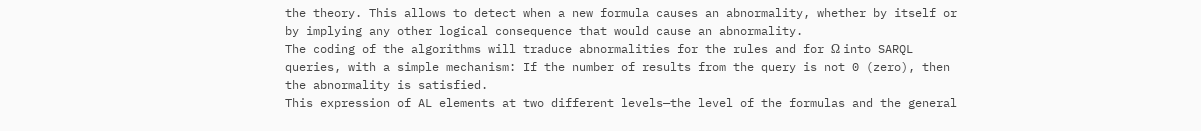the theory. This allows to detect when a new formula causes an abnormality, whether by itself or by implying any other logical consequence that would cause an abnormality.
The coding of the algorithms will traduce abnormalities for the rules and for Ω into SARQL queries, with a simple mechanism: If the number of results from the query is not 0 (zero), then the abnormality is satisfied.
This expression of AL elements at two different levels—the level of the formulas and the general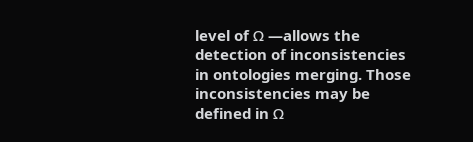level of Ω —allows the detection of inconsistencies in ontologies merging. Those inconsistencies may be defined in Ω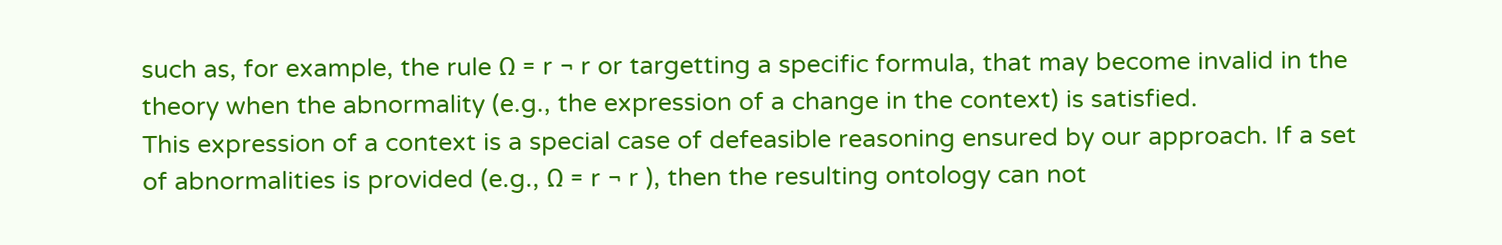such as, for example, the rule Ω = r ¬ r or targetting a specific formula, that may become invalid in the theory when the abnormality (e.g., the expression of a change in the context) is satisfied.
This expression of a context is a special case of defeasible reasoning ensured by our approach. If a set of abnormalities is provided (e.g., Ω = r ¬ r ), then the resulting ontology can not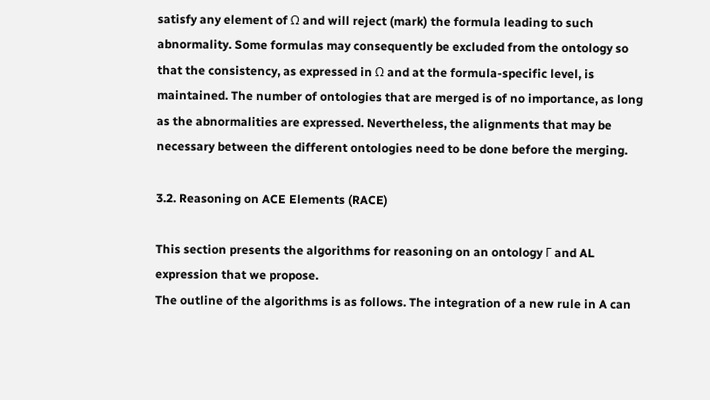satisfy any element of Ω and will reject (mark) the formula leading to such abnormality. Some formulas may consequently be excluded from the ontology so that the consistency, as expressed in Ω and at the formula-specific level, is maintained. The number of ontologies that are merged is of no importance, as long as the abnormalities are expressed. Nevertheless, the alignments that may be necessary between the different ontologies need to be done before the merging.

3.2. Reasoning on ACE Elements (RACE)

This section presents the algorithms for reasoning on an ontology Γ and AL expression that we propose.
The outline of the algorithms is as follows. The integration of a new rule in A can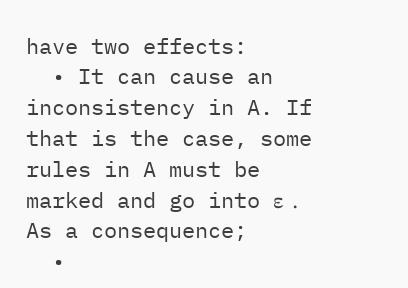have two effects:
  • It can cause an inconsistency in A. If that is the case, some rules in A must be marked and go into ε . As a consequence;
  •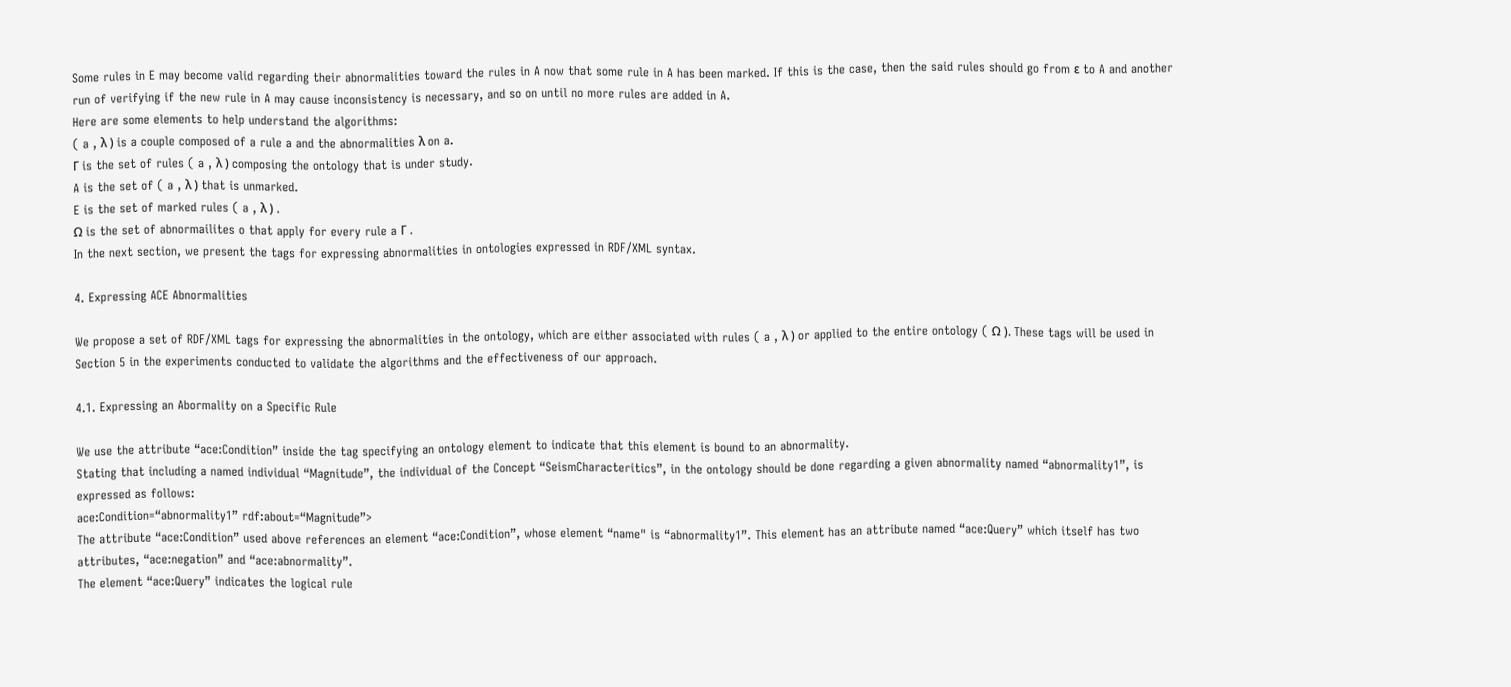Some rules in E may become valid regarding their abnormalities toward the rules in A now that some rule in A has been marked. If this is the case, then the said rules should go from ε to A and another run of verifying if the new rule in A may cause inconsistency is necessary, and so on until no more rules are added in A.
Here are some elements to help understand the algorithms:
( a , λ ) is a couple composed of a rule a and the abnormalities λ on a.
Γ is the set of rules ( a , λ ) composing the ontology that is under study.
A is the set of ( a , λ ) that is unmarked.
E is the set of marked rules ( a , λ ) .
Ω is the set of abnormailites o that apply for every rule a Γ .
In the next section, we present the tags for expressing abnormalities in ontologies expressed in RDF/XML syntax.

4. Expressing ACE Abnormalities

We propose a set of RDF/XML tags for expressing the abnormalities in the ontology, which are either associated with rules ( a , λ ) or applied to the entire ontology ( Ω ). These tags will be used in Section 5 in the experiments conducted to validate the algorithms and the effectiveness of our approach.

4.1. Expressing an Abormality on a Specific Rule

We use the attribute “ace:Condition” inside the tag specifying an ontology element to indicate that this element is bound to an abnormality.
Stating that including a named individual “Magnitude”, the individual of the Concept “SeismCharacteritics”, in the ontology should be done regarding a given abnormality named “abnormality1”, is expressed as follows:
ace:Condition=“abnormality1” rdf:about=“Magnitude”>
The attribute “ace:Condition” used above references an element “ace:Condition”, whose element “name" is “abnormality1”. This element has an attribute named “ace:Query” which itself has two attributes, “ace:negation” and “ace:abnormality”.
The element “ace:Query” indicates the logical rule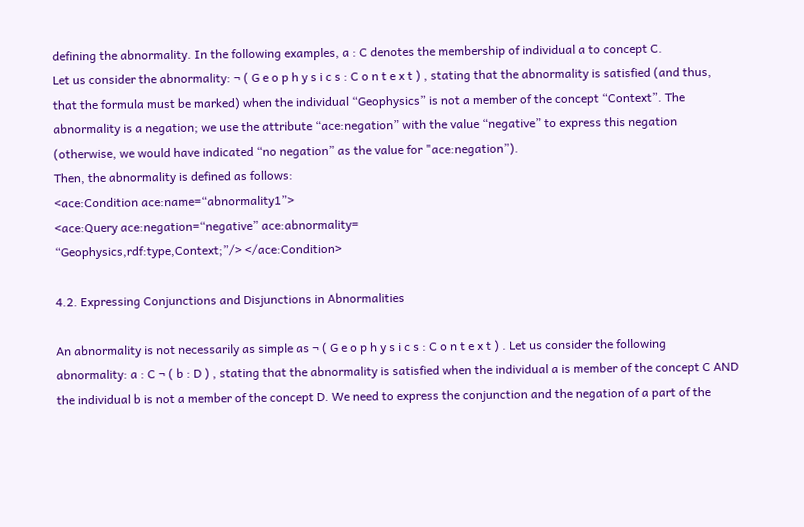defining the abnormality. In the following examples, a : C denotes the membership of individual a to concept C.
Let us consider the abnormality: ¬ ( G e o p h y s i c s : C o n t e x t ) , stating that the abnormality is satisfied (and thus, that the formula must be marked) when the individual “Geophysics” is not a member of the concept “Context”. The abnormality is a negation; we use the attribute “ace:negation” with the value “negative” to express this negation (otherwise, we would have indicated “no negation” as the value for "ace:negation”).
Then, the abnormality is defined as follows:
<ace:Condition ace:name=“abnormality1”>
<ace:Query ace:negation=“negative” ace:abnormality=
“Geophysics,rdf:type,Context;”/> </ace:Condition>

4.2. Expressing Conjunctions and Disjunctions in Abnormalities

An abnormality is not necessarily as simple as ¬ ( G e o p h y s i c s : C o n t e x t ) . Let us consider the following abnormality: a : C ¬ ( b : D ) , stating that the abnormality is satisfied when the individual a is member of the concept C AND the individual b is not a member of the concept D. We need to express the conjunction and the negation of a part of the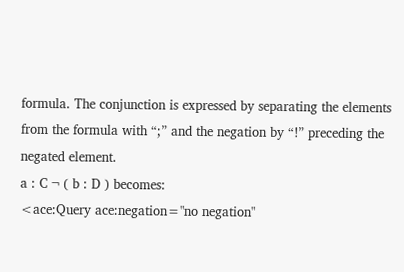formula. The conjunction is expressed by separating the elements from the formula with “;” and the negation by “!” preceding the negated element.
a : C ¬ ( b : D ) becomes:
<ace:Query ace:negation="no negation"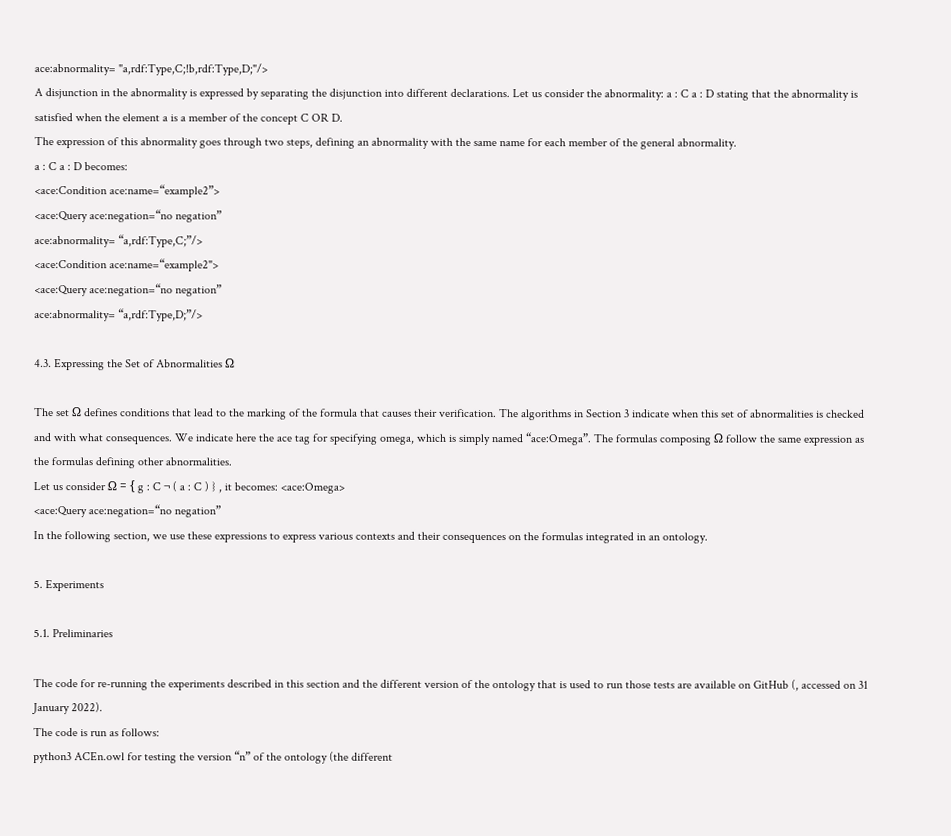ace:abnormality= "a,rdf:Type,C;!b,rdf:Type,D;"/>
A disjunction in the abnormality is expressed by separating the disjunction into different declarations. Let us consider the abnormality: a : C a : D stating that the abnormality is satisfied when the element a is a member of the concept C OR D.
The expression of this abnormality goes through two steps, defining an abnormality with the same name for each member of the general abnormality.
a : C a : D becomes:
<ace:Condition ace:name=“example2”>
<ace:Query ace:negation=“no negation”
ace:abnormality= “a,rdf:Type,C;”/>
<ace:Condition ace:name=“example2">
<ace:Query ace:negation=“no negation”
ace:abnormality= “a,rdf:Type,D;”/>

4.3. Expressing the Set of Abnormalities Ω

The set Ω defines conditions that lead to the marking of the formula that causes their verification. The algorithms in Section 3 indicate when this set of abnormalities is checked and with what consequences. We indicate here the ace tag for specifying omega, which is simply named “ace:Omega”. The formulas composing Ω follow the same expression as the formulas defining other abnormalities.
Let us consider Ω = { g : C ¬ ( a : C ) } , it becomes: <ace:Omega>
<ace:Query ace:negation=“no negation”
In the following section, we use these expressions to express various contexts and their consequences on the formulas integrated in an ontology.

5. Experiments

5.1. Preliminaries

The code for re-running the experiments described in this section and the different version of the ontology that is used to run those tests are available on GitHub (, accessed on 31 January 2022).
The code is run as follows:
python3 ACEn.owl for testing the version “n” of the ontology (the different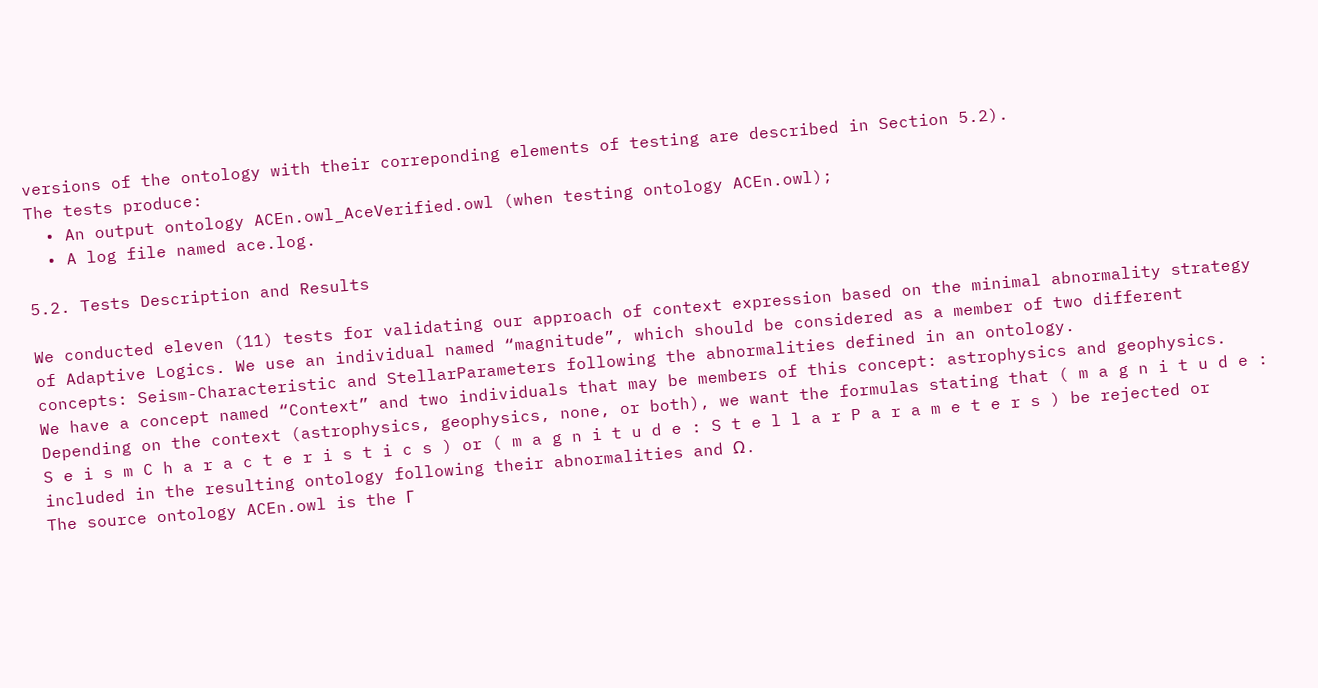versions of the ontology with their correponding elements of testing are described in Section 5.2).
The tests produce:
  • An output ontology ACEn.owl_AceVerified.owl (when testing ontology ACEn.owl);
  • A log file named ace.log.

5.2. Tests Description and Results

We conducted eleven (11) tests for validating our approach of context expression based on the minimal abnormality strategy of Adaptive Logics. We use an individual named “magnitude”, which should be considered as a member of two different concepts: Seism-Characteristic and StellarParameters following the abnormalities defined in an ontology.
We have a concept named “Context” and two individuals that may be members of this concept: astrophysics and geophysics. Depending on the context (astrophysics, geophysics, none, or both), we want the formulas stating that ( m a g n i t u d e : S e i s m C h a r a c t e r i s t i c s ) or ( m a g n i t u d e : S t e l l a r P a r a m e t e r s ) be rejected or included in the resulting ontology following their abnormalities and Ω .
The source ontology ACEn.owl is the Γ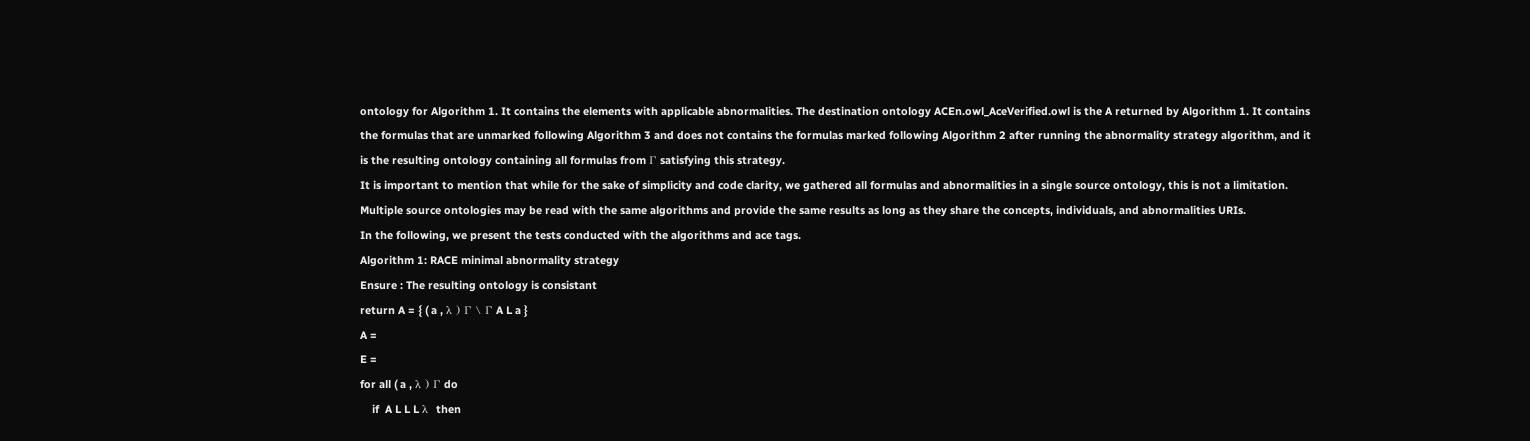ontology for Algorithm 1. It contains the elements with applicable abnormalities. The destination ontology ACEn.owl_AceVerified.owl is the A returned by Algorithm 1. It contains the formulas that are unmarked following Algorithm 3 and does not contains the formulas marked following Algorithm 2 after running the abnormality strategy algorithm, and it is the resulting ontology containing all formulas from Γ satisfying this strategy.
It is important to mention that while for the sake of simplicity and code clarity, we gathered all formulas and abnormalities in a single source ontology, this is not a limitation. Multiple source ontologies may be read with the same algorithms and provide the same results as long as they share the concepts, individuals, and abnormalities URIs.
In the following, we present the tests conducted with the algorithms and ace tags.
Algorithm 1: RACE minimal abnormality strategy
Ensure : The resulting ontology is consistant
return A = { ( a , λ ) Γ \ Γ A L a }
A =
E =
for all ( a , λ ) Γ do
    if  A L L L λ  then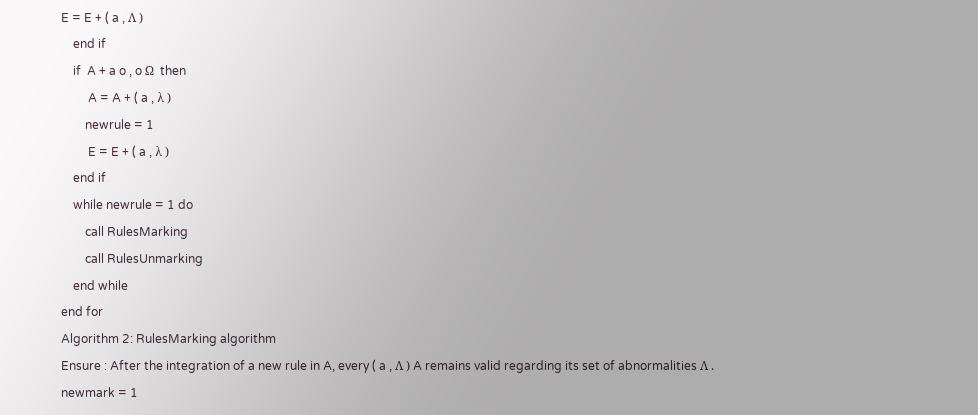E = E + ( a , Λ )
    end if
    if  A + a o , o Ω  then
         A = A + ( a , λ )
        newrule = 1
         E = E + ( a , λ )
    end if
    while newrule = 1 do
        call RulesMarking
        call RulesUnmarking
    end while
end for
Algorithm 2: RulesMarking algorithm
Ensure : After the integration of a new rule in A, every ( a , Λ ) A remains valid regarding its set of abnormalities Λ .
newmark = 1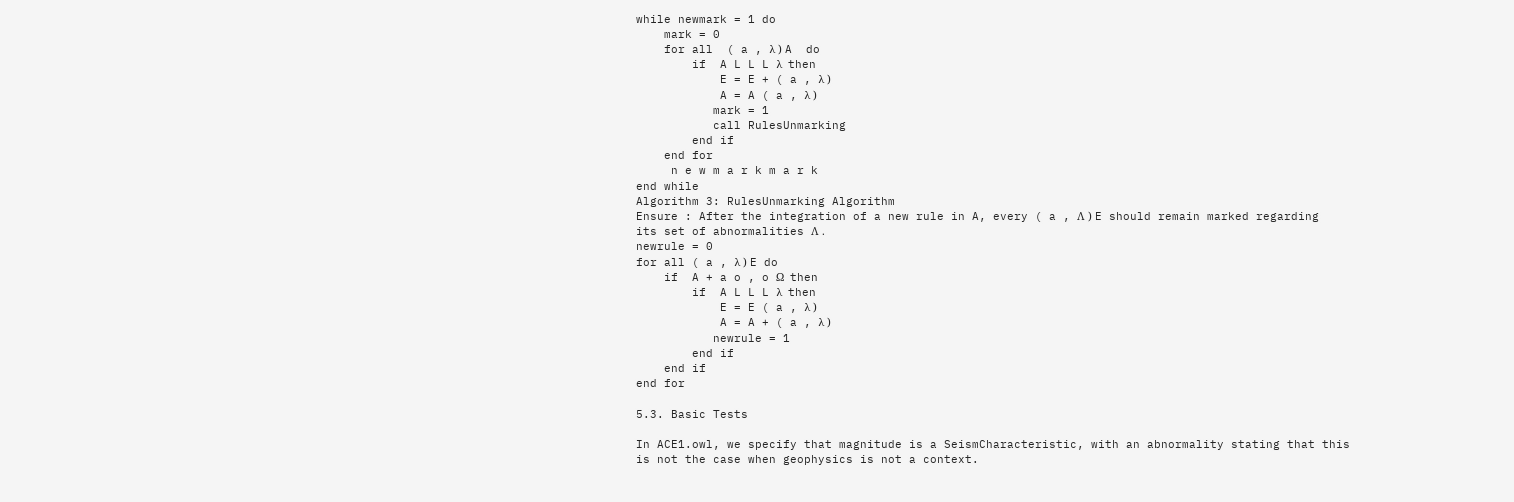while newmark = 1 do
    mark = 0
    for all  ( a , λ ) A  do
        if  A L L L λ  then
            E = E + ( a , λ )
            A = A ( a , λ )
           mark = 1
           call RulesUnmarking
        end if
    end for
     n e w m a r k m a r k
end while
Algorithm 3: RulesUnmarking Algorithm
Ensure : After the integration of a new rule in A, every ( a , Λ ) E should remain marked regarding its set of abnormalities Λ .
newrule = 0
for all ( a , λ ) E do
    if  A + a o , o Ω  then
        if  A L L L λ  then
            E = E ( a , λ )
            A = A + ( a , λ )
           newrule = 1
        end if
    end if
end for

5.3. Basic Tests

In ACE1.owl, we specify that magnitude is a SeismCharacteristic, with an abnormality stating that this is not the case when geophysics is not a context.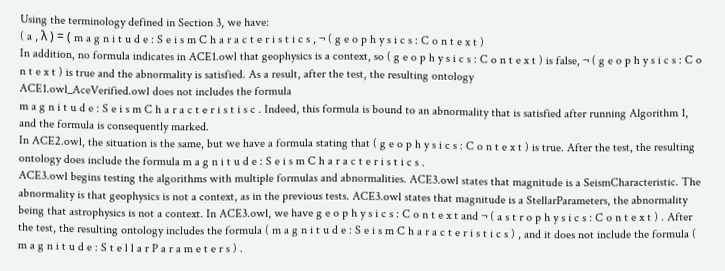Using the terminology defined in Section 3, we have:
( a , λ ) = ( m a g n i t u d e : S e i s m C h a r a c t e r i s t i c s , ¬ ( g e o p h y s i c s : C o n t e x t )
In addition, no formula indicates in ACE1.owl that geophysics is a context, so ( g e o p h y s i c s : C o n t e x t ) is false, ¬ ( g e o p h y s i c s : C o n t e x t ) is true and the abnormality is satisfied. As a result, after the test, the resulting ontology
ACE1.owl_AceVerified.owl does not includes the formula
m a g n i t u d e : S e i s m C h a r a c t e r i s t i s c . Indeed, this formula is bound to an abnormality that is satisfied after running Algorithm 1, and the formula is consequently marked.
In ACE2.owl, the situation is the same, but we have a formula stating that ( g e o p h y s i c s : C o n t e x t ) is true. After the test, the resulting ontology does include the formula m a g n i t u d e : S e i s m C h a r a c t e r i s t i c s .
ACE3.owl begins testing the algorithms with multiple formulas and abnormalities. ACE3.owl states that magnitude is a SeismCharacteristic. The abnormality is that geophysics is not a context, as in the previous tests. ACE3.owl states that magnitude is a StellarParameters, the abnormality being that astrophysics is not a context. In ACE3.owl, we have g e o p h y s i c s : C o n t e x t and ¬ ( a s t r o p h y s i c s : C o n t e x t ) . After the test, the resulting ontology includes the formula ( m a g n i t u d e : S e i s m C h a r a c t e r i s t i c s ) , and it does not include the formula ( m a g n i t u d e : S t e l l a r P a r a m e t e r s ) .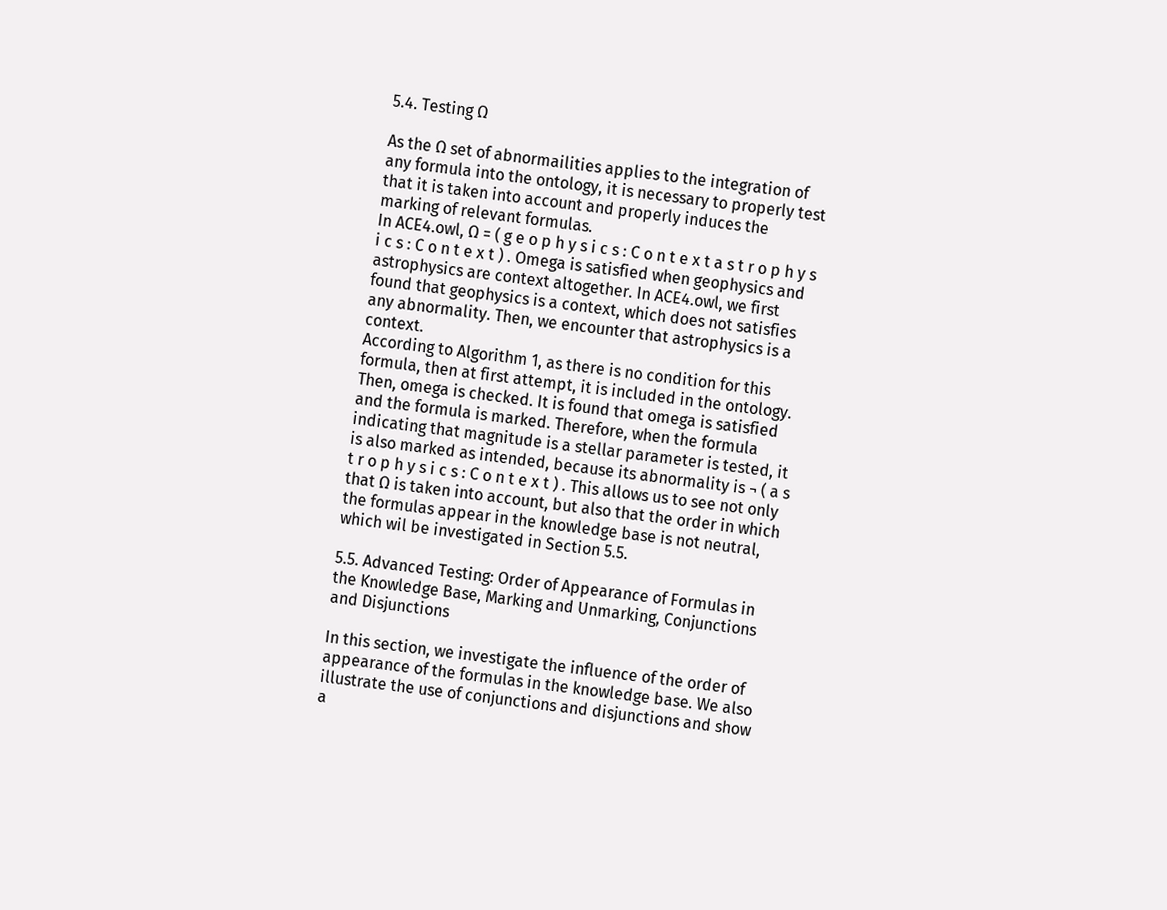5.4. Testing Ω

As the Ω set of abnormailities applies to the integration of any formula into the ontology, it is necessary to properly test that it is taken into account and properly induces the marking of relevant formulas.
In ACE4.owl, Ω = ( g e o p h y s i c s : C o n t e x t a s t r o p h y s i c s : C o n t e x t ) . Omega is satisfied when geophysics and astrophysics are context altogether. In ACE4.owl, we first found that geophysics is a context, which does not satisfies any abnormality. Then, we encounter that astrophysics is a context.
According to Algorithm 1, as there is no condition for this formula, then at first attempt, it is included in the ontology. Then, omega is checked. It is found that omega is satisfied and the formula is marked. Therefore, when the formula indicating that magnitude is a stellar parameter is tested, it is also marked as intended, because its abnormality is ¬ ( a s t r o p h y s i c s : C o n t e x t ) . This allows us to see not only that Ω is taken into account, but also that the order in which the formulas appear in the knowledge base is not neutral, which wil be investigated in Section 5.5.

5.5. Advanced Testing: Order of Appearance of Formulas in the Knowledge Base, Marking and Unmarking, Conjunctions and Disjunctions

In this section, we investigate the influence of the order of appearance of the formulas in the knowledge base. We also illustrate the use of conjunctions and disjunctions and show a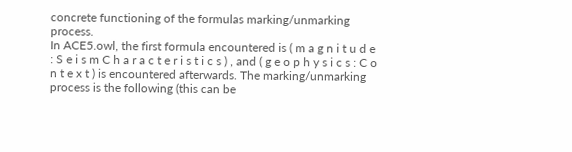concrete functioning of the formulas marking/unmarking process.
In ACE5.owl, the first formula encountered is ( m a g n i t u d e : S e i s m C h a r a c t e r i s t i c s ) , and ( g e o p h y s i c s : C o n t e x t ) is encountered afterwards. The marking/unmarking process is the following (this can be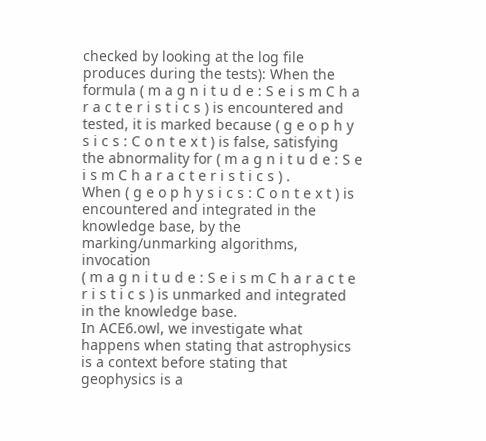checked by looking at the log file produces during the tests): When the formula ( m a g n i t u d e : S e i s m C h a r a c t e r i s t i c s ) is encountered and tested, it is marked because ( g e o p h y s i c s : C o n t e x t ) is false, satisfying the abnormality for ( m a g n i t u d e : S e i s m C h a r a c t e r i s t i c s ) .
When ( g e o p h y s i c s : C o n t e x t ) is encountered and integrated in the knowledge base, by the marking/unmarking algorithms, invocation
( m a g n i t u d e : S e i s m C h a r a c t e r i s t i c s ) is unmarked and integrated in the knowledge base.
In ACE6.owl, we investigate what happens when stating that astrophysics is a context before stating that geophysics is a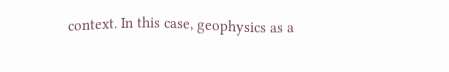context. In this case, geophysics as a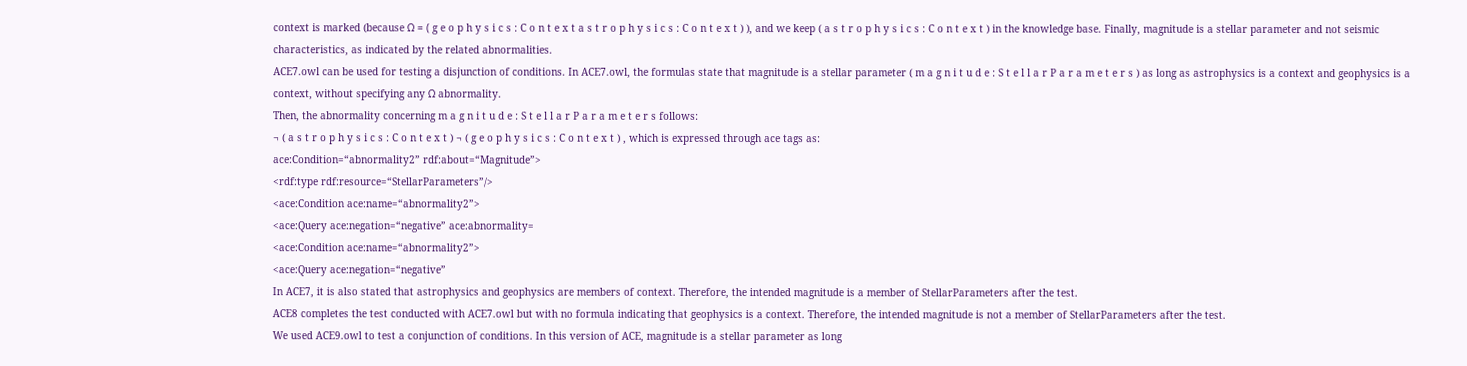context is marked (because Ω = ( g e o p h y s i c s : C o n t e x t a s t r o p h y s i c s : C o n t e x t ) ), and we keep ( a s t r o p h y s i c s : C o n t e x t ) in the knowledge base. Finally, magnitude is a stellar parameter and not seismic characteristics, as indicated by the related abnormalities.
ACE7.owl can be used for testing a disjunction of conditions. In ACE7.owl, the formulas state that magnitude is a stellar parameter ( m a g n i t u d e : S t e l l a r P a r a m e t e r s ) as long as astrophysics is a context and geophysics is a context, without specifying any Ω abnormality.
Then, the abnormality concerning m a g n i t u d e : S t e l l a r P a r a m e t e r s follows:
¬ ( a s t r o p h y s i c s : C o n t e x t ) ¬ ( g e o p h y s i c s : C o n t e x t ) , which is expressed through ace tags as:
ace:Condition=“abnormality2” rdf:about=“Magnitude”>
<rdf:type rdf:resource=“StellarParameters”/>
<ace:Condition ace:name=“abnormality2”>
<ace:Query ace:negation=“negative” ace:abnormality=
<ace:Condition ace:name=“abnormality2”>
<ace:Query ace:negation=“negative”
In ACE7, it is also stated that astrophysics and geophysics are members of context. Therefore, the intended magnitude is a member of StellarParameters after the test.
ACE8 completes the test conducted with ACE7.owl but with no formula indicating that geophysics is a context. Therefore, the intended magnitude is not a member of StellarParameters after the test.
We used ACE9.owl to test a conjunction of conditions. In this version of ACE, magnitude is a stellar parameter as long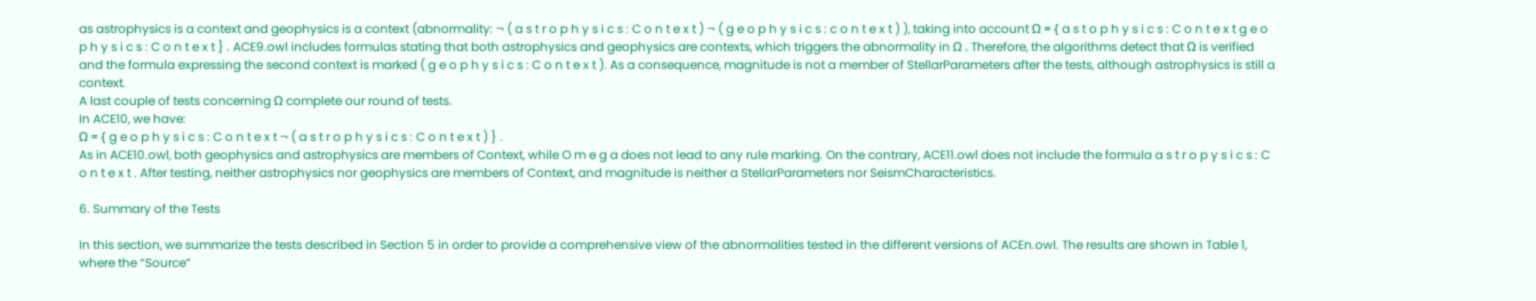as astrophysics is a context and geophysics is a context (abnormality: ¬ ( a s t r o p h y s i c s : C o n t e x t ) ¬ ( g e o p h y s i c s : c o n t e x t ) ), taking into account Ω = { a s t o p h y s i c s : C o n t e x t g e o p h y s i c s : C o n t e x t } . ACE9.owl includes formulas stating that both astrophysics and geophysics are contexts, which triggers the abnormality in Ω . Therefore, the algorithms detect that Ω is verified and the formula expressing the second context is marked ( g e o p h y s i c s : C o n t e x t ). As a consequence, magnitude is not a member of StellarParameters after the tests, although astrophysics is still a context.
A last couple of tests concerning Ω complete our round of tests.
In ACE10, we have:
Ω = { g e o p h y s i c s : C o n t e x t ¬ ( a s t r o p h y s i c s : C o n t e x t ) } .
As in ACE10.owl, both geophysics and astrophysics are members of Context, while O m e g a does not lead to any rule marking. On the contrary, ACE11.owl does not include the formula a s t r o p y s i c s : C o n t e x t . After testing, neither astrophysics nor geophysics are members of Context, and magnitude is neither a StellarParameters nor SeismCharacteristics.

6. Summary of the Tests

In this section, we summarize the tests described in Section 5 in order to provide a comprehensive view of the abnormalities tested in the different versions of ACEn.owl. The results are shown in Table 1, where the “Source”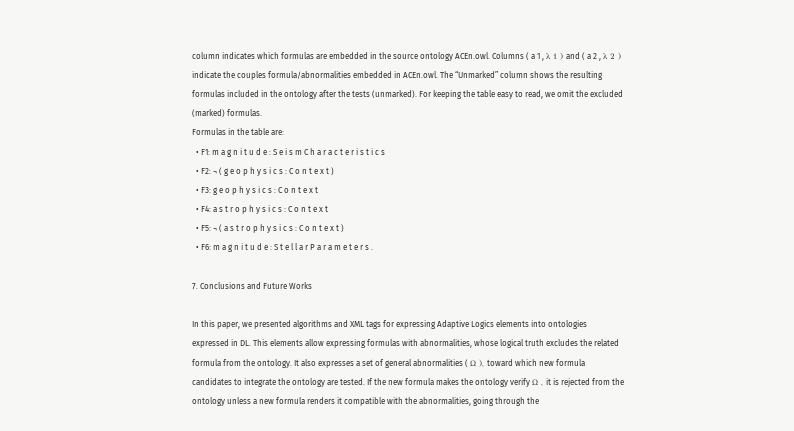column indicates which formulas are embedded in the source ontology ACEn.owl. Columns ( a 1 , λ 1 ) and ( a 2 , λ 2 ) indicate the couples formula/abnormalities embedded in ACEn.owl. The “Unmarked” column shows the resulting formulas included in the ontology after the tests (unmarked). For keeping the table easy to read, we omit the excluded (marked) formulas.
Formulas in the table are:
  • F1: m a g n i t u d e : S e i s m C h a r a c t e r i s t i c s
  • F2: ¬ ( g e o p h y s i c s : C o n t e x t )
  • F3: g e o p h y s i c s : C o n t e x t
  • F4: a s t r o p h y s i c s : C o n t e x t
  • F5: ¬ ( a s t r o p h y s i c s : C o n t e x t )
  • F6: m a g n i t u d e : S t e l l a r P a r a m e t e r s .

7. Conclusions and Future Works

In this paper, we presented algorithms and XML tags for expressing Adaptive Logics elements into ontologies expressed in DL. This elements allow expressing formulas with abnormalities, whose logical truth excludes the related formula from the ontology. It also expresses a set of general abnormalities ( Ω ), toward which new formula candidates to integrate the ontology are tested. If the new formula makes the ontology verify Ω , it is rejected from the ontology unless a new formula renders it compatible with the abnormalities, going through the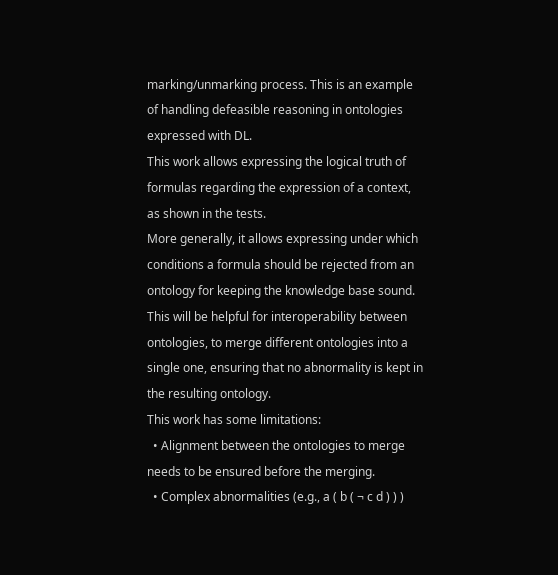marking/unmarking process. This is an example of handling defeasible reasoning in ontologies expressed with DL.
This work allows expressing the logical truth of formulas regarding the expression of a context, as shown in the tests.
More generally, it allows expressing under which conditions a formula should be rejected from an ontology for keeping the knowledge base sound. This will be helpful for interoperability between ontologies, to merge different ontologies into a single one, ensuring that no abnormality is kept in the resulting ontology.
This work has some limitations:
  • Alignment between the ontologies to merge needs to be ensured before the merging.
  • Complex abnormalities (e.g., a ( b ( ¬ c d ) ) )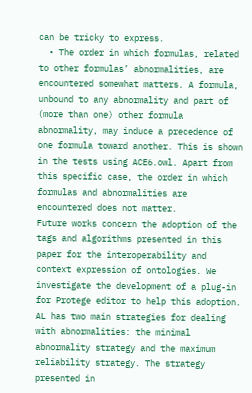can be tricky to express.
  • The order in which formulas, related to other formulas’ abnormalities, are encountered somewhat matters. A formula, unbound to any abnormality and part of (more than one) other formula abnormality, may induce a precedence of one formula toward another. This is shown in the tests using ACE6.owl. Apart from this specific case, the order in which formulas and abnormalities are encountered does not matter.
Future works concern the adoption of the tags and algorithms presented in this paper for the interoperability and context expression of ontologies. We investigate the development of a plug-in for Protege editor to help this adoption.
AL has two main strategies for dealing with abnormalities: the minimal abnormality strategy and the maximum reliability strategy. The strategy presented in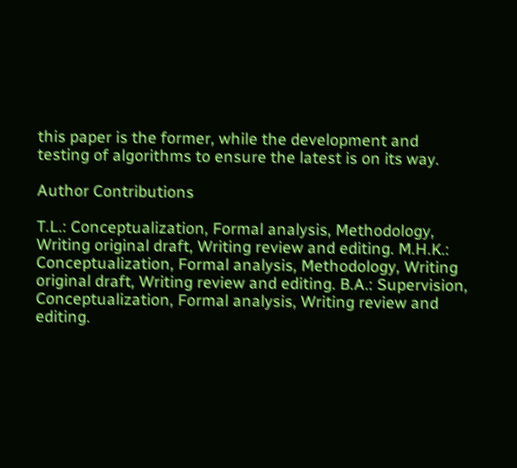this paper is the former, while the development and testing of algorithms to ensure the latest is on its way.

Author Contributions

T.L.: Conceptualization, Formal analysis, Methodology, Writing original draft, Writing review and editing. M.H.K.: Conceptualization, Formal analysis, Methodology, Writing original draft, Writing review and editing. B.A.: Supervision, Conceptualization, Formal analysis, Writing review and editing.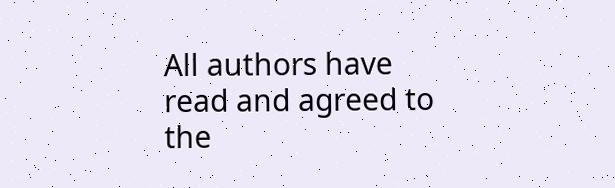All authors have read and agreed to the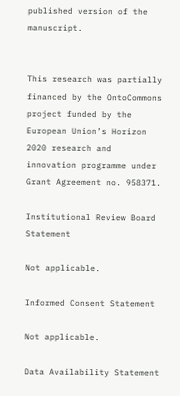published version of the manuscript.


This research was partially financed by the OntoCommons project funded by the European Union’s Horizon 2020 research and innovation programme under Grant Agreement no. 958371.

Institutional Review Board Statement

Not applicable.

Informed Consent Statement

Not applicable.

Data Availability Statement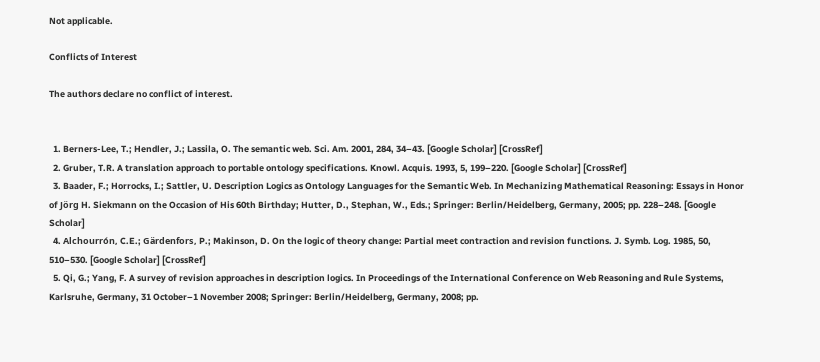Not applicable.

Conflicts of Interest

The authors declare no conflict of interest.


  1. Berners-Lee, T.; Hendler, J.; Lassila, O. The semantic web. Sci. Am. 2001, 284, 34–43. [Google Scholar] [CrossRef]
  2. Gruber, T.R. A translation approach to portable ontology specifications. Knowl. Acquis. 1993, 5, 199–220. [Google Scholar] [CrossRef]
  3. Baader, F.; Horrocks, I.; Sattler, U. Description Logics as Ontology Languages for the Semantic Web. In Mechanizing Mathematical Reasoning: Essays in Honor of Jörg H. Siekmann on the Occasion of His 60th Birthday; Hutter, D., Stephan, W., Eds.; Springer: Berlin/Heidelberg, Germany, 2005; pp. 228–248. [Google Scholar]
  4. Alchourrón, C.E.; Gärdenfors, P.; Makinson, D. On the logic of theory change: Partial meet contraction and revision functions. J. Symb. Log. 1985, 50, 510–530. [Google Scholar] [CrossRef]
  5. Qi, G.; Yang, F. A survey of revision approaches in description logics. In Proceedings of the International Conference on Web Reasoning and Rule Systems, Karlsruhe, Germany, 31 October–1 November 2008; Springer: Berlin/Heidelberg, Germany, 2008; pp.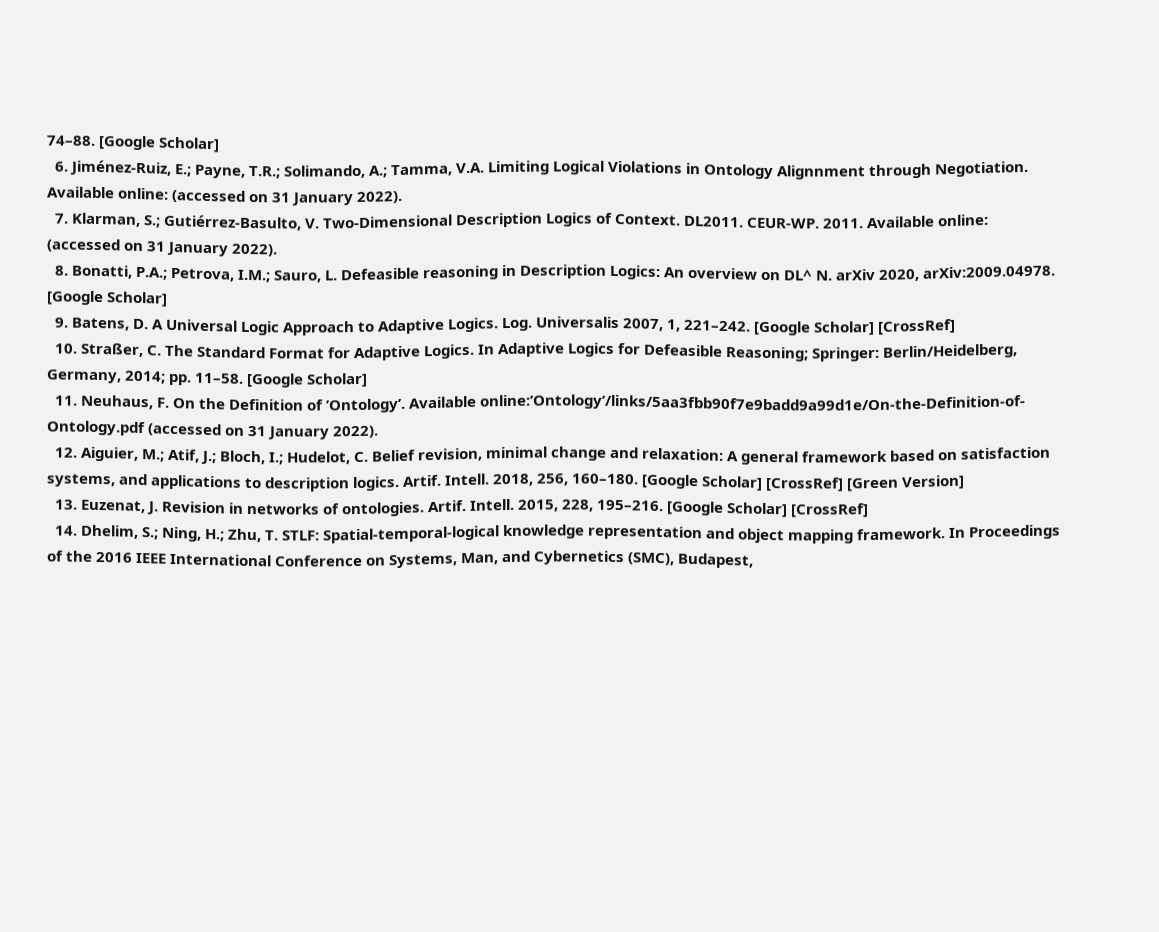74–88. [Google Scholar]
  6. Jiménez-Ruiz, E.; Payne, T.R.; Solimando, A.; Tamma, V.A. Limiting Logical Violations in Ontology Alignnment through Negotiation. Available online: (accessed on 31 January 2022).
  7. Klarman, S.; Gutiérrez-Basulto, V. Two-Dimensional Description Logics of Context. DL2011. CEUR-WP. 2011. Available online: (accessed on 31 January 2022).
  8. Bonatti, P.A.; Petrova, I.M.; Sauro, L. Defeasible reasoning in Description Logics: An overview on DL^ N. arXiv 2020, arXiv:2009.04978. [Google Scholar]
  9. Batens, D. A Universal Logic Approach to Adaptive Logics. Log. Universalis 2007, 1, 221–242. [Google Scholar] [CrossRef]
  10. Straßer, C. The Standard Format for Adaptive Logics. In Adaptive Logics for Defeasible Reasoning; Springer: Berlin/Heidelberg, Germany, 2014; pp. 11–58. [Google Scholar]
  11. Neuhaus, F. On the Definition of ’Ontology’. Available online:’Ontology’/links/5aa3fbb90f7e9badd9a99d1e/On-the-Definition-of-Ontology.pdf (accessed on 31 January 2022).
  12. Aiguier, M.; Atif, J.; Bloch, I.; Hudelot, C. Belief revision, minimal change and relaxation: A general framework based on satisfaction systems, and applications to description logics. Artif. Intell. 2018, 256, 160–180. [Google Scholar] [CrossRef] [Green Version]
  13. Euzenat, J. Revision in networks of ontologies. Artif. Intell. 2015, 228, 195–216. [Google Scholar] [CrossRef]
  14. Dhelim, S.; Ning, H.; Zhu, T. STLF: Spatial-temporal-logical knowledge representation and object mapping framework. In Proceedings of the 2016 IEEE International Conference on Systems, Man, and Cybernetics (SMC), Budapest,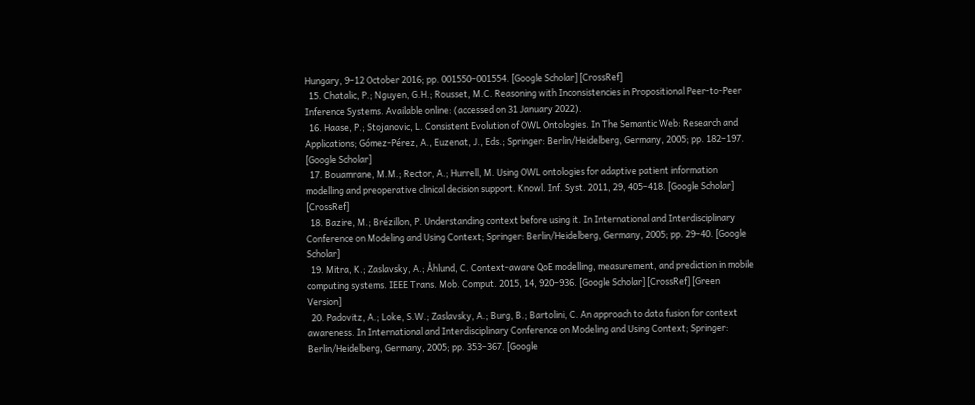Hungary, 9–12 October 2016; pp. 001550–001554. [Google Scholar] [CrossRef]
  15. Chatalic, P.; Nguyen, G.H.; Rousset, M.C. Reasoning with Inconsistencies in Propositional Peer-to-Peer Inference Systems. Available online: (accessed on 31 January 2022).
  16. Haase, P.; Stojanovic, L. Consistent Evolution of OWL Ontologies. In The Semantic Web: Research and Applications; Gómez-Pérez, A., Euzenat, J., Eds.; Springer: Berlin/Heidelberg, Germany, 2005; pp. 182–197. [Google Scholar]
  17. Bouamrane, M.M.; Rector, A.; Hurrell, M. Using OWL ontologies for adaptive patient information modelling and preoperative clinical decision support. Knowl. Inf. Syst. 2011, 29, 405–418. [Google Scholar] [CrossRef]
  18. Bazire, M.; Brézillon, P. Understanding context before using it. In International and Interdisciplinary Conference on Modeling and Using Context; Springer: Berlin/Heidelberg, Germany, 2005; pp. 29–40. [Google Scholar]
  19. Mitra, K.; Zaslavsky, A.; Åhlund, C. Context-aware QoE modelling, measurement, and prediction in mobile computing systems. IEEE Trans. Mob. Comput. 2015, 14, 920–936. [Google Scholar] [CrossRef] [Green Version]
  20. Padovitz, A.; Loke, S.W.; Zaslavsky, A.; Burg, B.; Bartolini, C. An approach to data fusion for context awareness. In International and Interdisciplinary Conference on Modeling and Using Context; Springer: Berlin/Heidelberg, Germany, 2005; pp. 353–367. [Google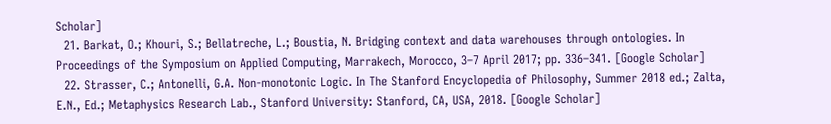Scholar]
  21. Barkat, O.; Khouri, S.; Bellatreche, L.; Boustia, N. Bridging context and data warehouses through ontologies. In Proceedings of the Symposium on Applied Computing, Marrakech, Morocco, 3–7 April 2017; pp. 336–341. [Google Scholar]
  22. Strasser, C.; Antonelli, G.A. Non-monotonic Logic. In The Stanford Encyclopedia of Philosophy, Summer 2018 ed.; Zalta, E.N., Ed.; Metaphysics Research Lab., Stanford University: Stanford, CA, USA, 2018. [Google Scholar]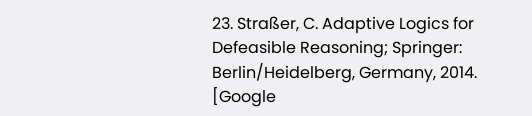23. Straßer, C. Adaptive Logics for Defeasible Reasoning; Springer: Berlin/Heidelberg, Germany, 2014. [Google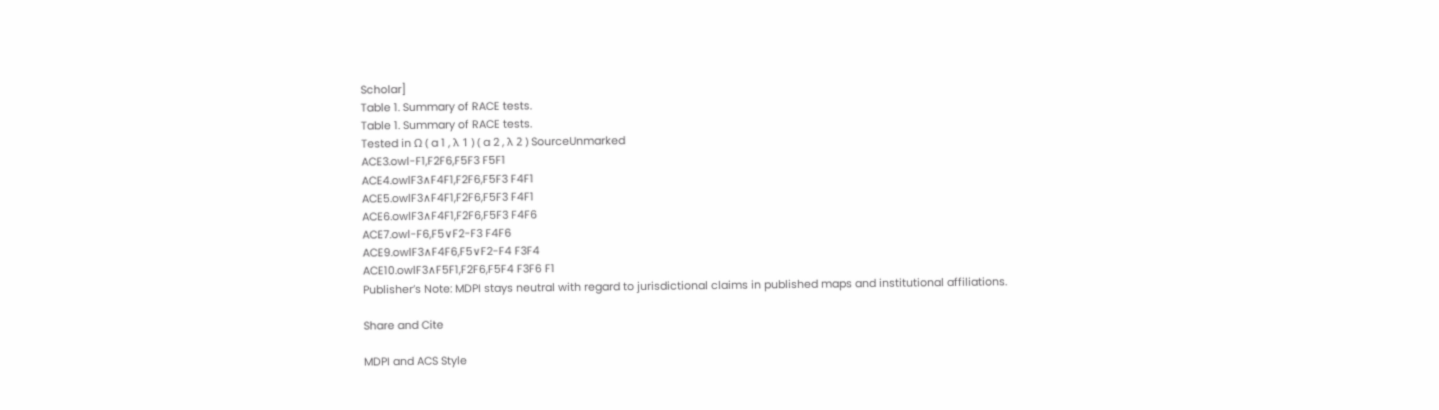Scholar]
Table 1. Summary of RACE tests.
Table 1. Summary of RACE tests.
Tested in Ω ( a 1 , λ 1 ) ( a 2 , λ 2 ) SourceUnmarked
ACE3.owl-F1,F2F6,F5F3 F5F1
ACE4.owlF3∧F4F1,F2F6,F5F3 F4F1
ACE5.owlF3∧F4F1,F2F6,F5F3 F4F1
ACE6.owlF3∧F4F1,F2F6,F5F3 F4F6
ACE7.owl-F6,F5∨F2-F3 F4F6
ACE9.owlF3∧F4F6,F5∨F2-F4 F3F4
ACE10.owlF3∧F5F1,F2F6,F5F4 F3F6 F1
Publisher’s Note: MDPI stays neutral with regard to jurisdictional claims in published maps and institutional affiliations.

Share and Cite

MDPI and ACS Style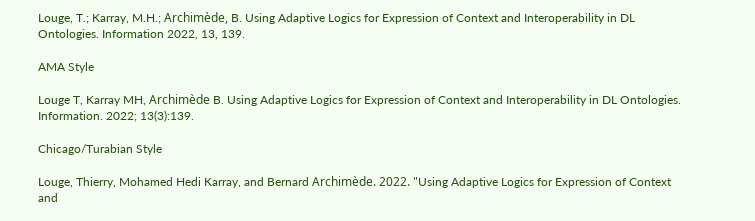Louge, T.; Karray, M.H.; Archimède, B. Using Adaptive Logics for Expression of Context and Interoperability in DL Ontologies. Information 2022, 13, 139.

AMA Style

Louge T, Karray MH, Archimède B. Using Adaptive Logics for Expression of Context and Interoperability in DL Ontologies. Information. 2022; 13(3):139.

Chicago/Turabian Style

Louge, Thierry, Mohamed Hedi Karray, and Bernard Archimède. 2022. "Using Adaptive Logics for Expression of Context and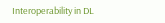Interoperability in DL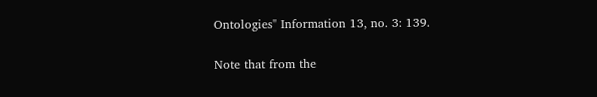Ontologies" Information 13, no. 3: 139.

Note that from the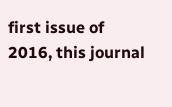first issue of 2016, this journal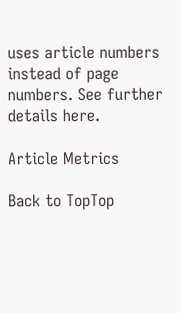uses article numbers instead of page numbers. See further details here.

Article Metrics

Back to TopTop